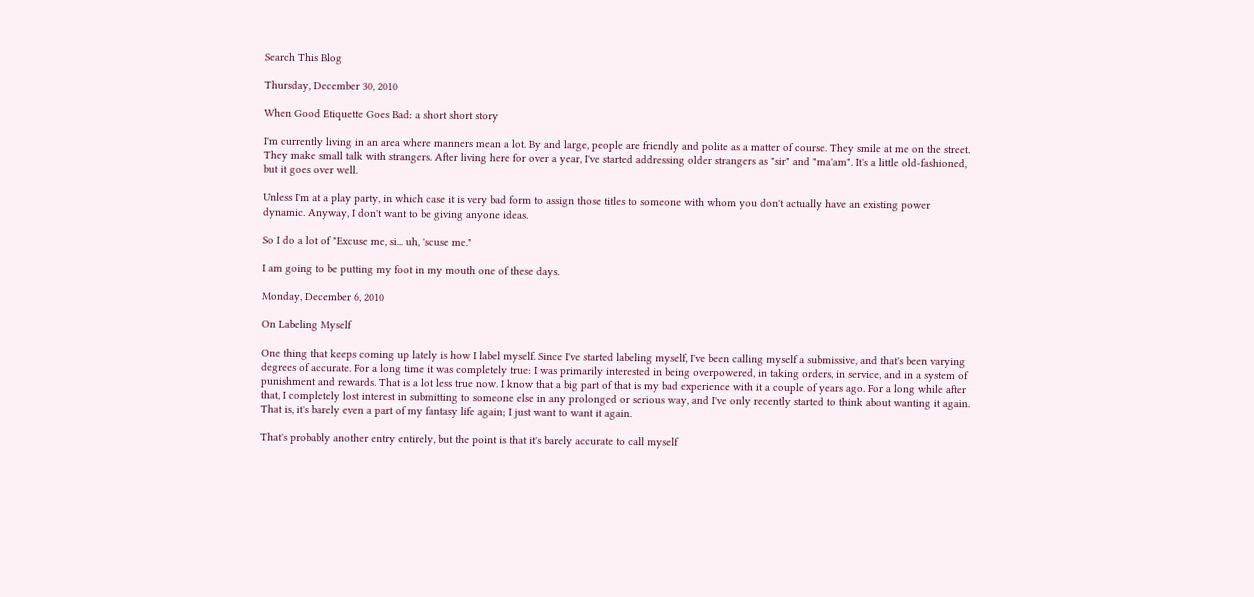Search This Blog

Thursday, December 30, 2010

When Good Etiquette Goes Bad: a short short story

I'm currently living in an area where manners mean a lot. By and large, people are friendly and polite as a matter of course. They smile at me on the street. They make small talk with strangers. After living here for over a year, I've started addressing older strangers as "sir" and "ma'am". It's a little old-fashioned, but it goes over well.

Unless I'm at a play party, in which case it is very bad form to assign those titles to someone with whom you don't actually have an existing power dynamic. Anyway, I don't want to be giving anyone ideas.

So I do a lot of "Excuse me, si... uh, 'scuse me."

I am going to be putting my foot in my mouth one of these days.

Monday, December 6, 2010

On Labeling Myself

One thing that keeps coming up lately is how I label myself. Since I've started labeling myself, I've been calling myself a submissive, and that's been varying degrees of accurate. For a long time it was completely true: I was primarily interested in being overpowered, in taking orders, in service, and in a system of punishment and rewards. That is a lot less true now. I know that a big part of that is my bad experience with it a couple of years ago. For a long while after that, I completely lost interest in submitting to someone else in any prolonged or serious way, and I've only recently started to think about wanting it again. That is, it's barely even a part of my fantasy life again; I just want to want it again.

That's probably another entry entirely, but the point is that it's barely accurate to call myself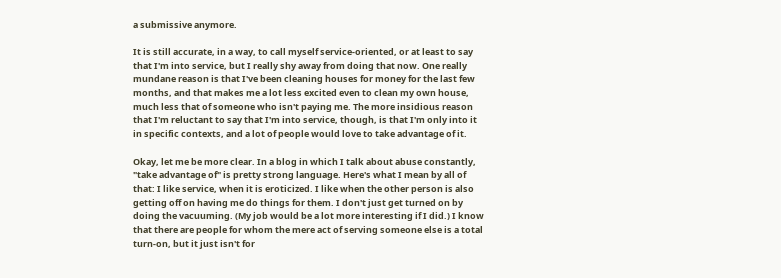a submissive anymore.

It is still accurate, in a way, to call myself service-oriented, or at least to say that I'm into service, but I really shy away from doing that now. One really mundane reason is that I've been cleaning houses for money for the last few months, and that makes me a lot less excited even to clean my own house, much less that of someone who isn't paying me. The more insidious reason that I'm reluctant to say that I'm into service, though, is that I'm only into it in specific contexts, and a lot of people would love to take advantage of it.

Okay, let me be more clear. In a blog in which I talk about abuse constantly, "take advantage of" is pretty strong language. Here's what I mean by all of that: I like service, when it is eroticized. I like when the other person is also getting off on having me do things for them. I don't just get turned on by doing the vacuuming. (My job would be a lot more interesting if I did.) I know that there are people for whom the mere act of serving someone else is a total turn-on, but it just isn't for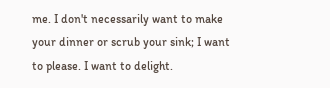me. I don't necessarily want to make your dinner or scrub your sink; I want to please. I want to delight.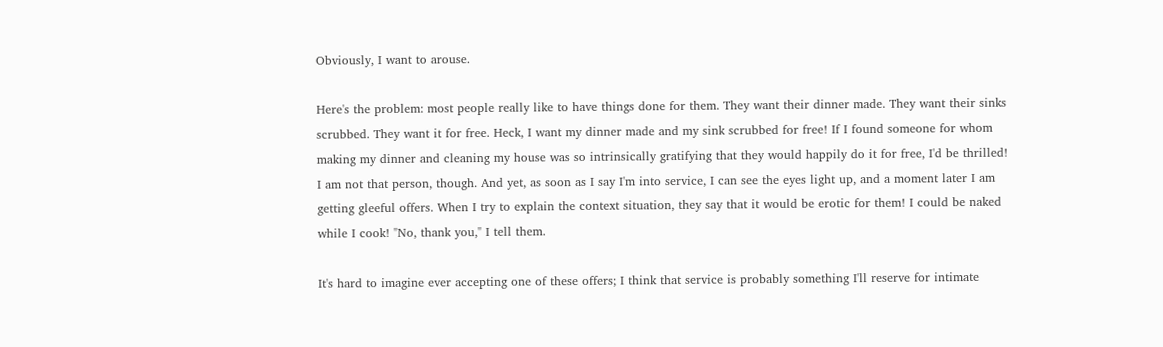Obviously, I want to arouse.

Here's the problem: most people really like to have things done for them. They want their dinner made. They want their sinks scrubbed. They want it for free. Heck, I want my dinner made and my sink scrubbed for free! If I found someone for whom making my dinner and cleaning my house was so intrinsically gratifying that they would happily do it for free, I'd be thrilled! I am not that person, though. And yet, as soon as I say I'm into service, I can see the eyes light up, and a moment later I am getting gleeful offers. When I try to explain the context situation, they say that it would be erotic for them! I could be naked while I cook! "No, thank you," I tell them.

It's hard to imagine ever accepting one of these offers; I think that service is probably something I'll reserve for intimate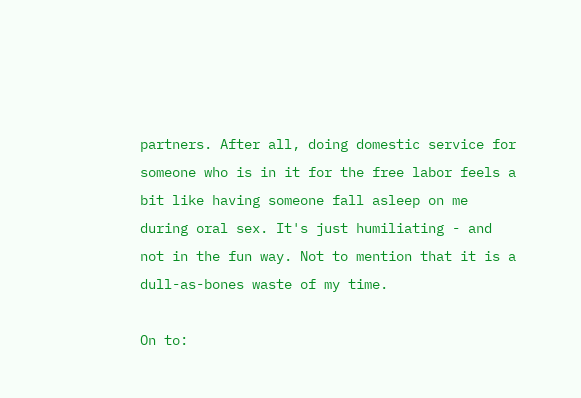partners. After all, doing domestic service for someone who is in it for the free labor feels a bit like having someone fall asleep on me during oral sex. It's just humiliating - and not in the fun way. Not to mention that it is a dull-as-bones waste of my time.

On to: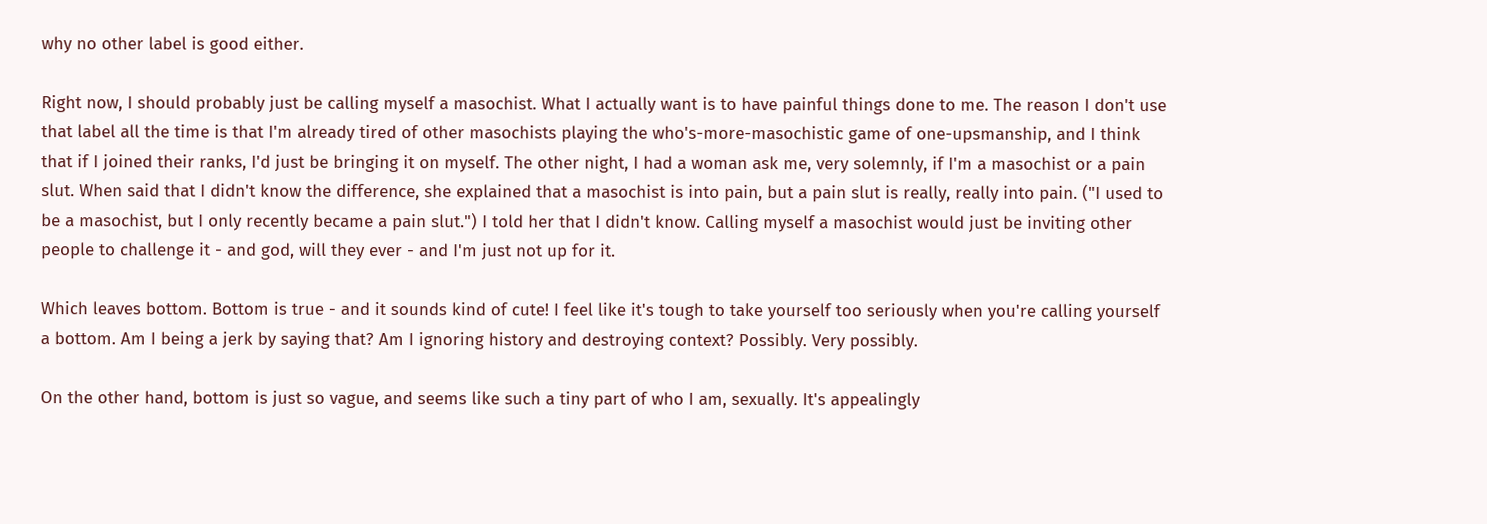why no other label is good either.

Right now, I should probably just be calling myself a masochist. What I actually want is to have painful things done to me. The reason I don't use that label all the time is that I'm already tired of other masochists playing the who's-more-masochistic game of one-upsmanship, and I think that if I joined their ranks, I'd just be bringing it on myself. The other night, I had a woman ask me, very solemnly, if I'm a masochist or a pain slut. When said that I didn't know the difference, she explained that a masochist is into pain, but a pain slut is really, really into pain. ("I used to be a masochist, but I only recently became a pain slut.") I told her that I didn't know. Calling myself a masochist would just be inviting other people to challenge it - and god, will they ever - and I'm just not up for it.

Which leaves bottom. Bottom is true - and it sounds kind of cute! I feel like it's tough to take yourself too seriously when you're calling yourself a bottom. Am I being a jerk by saying that? Am I ignoring history and destroying context? Possibly. Very possibly.

On the other hand, bottom is just so vague, and seems like such a tiny part of who I am, sexually. It's appealingly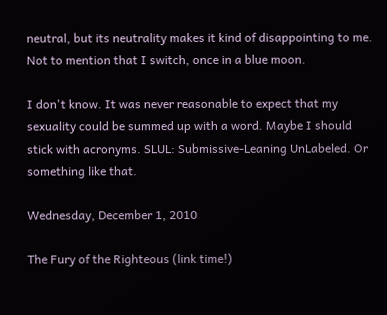neutral, but its neutrality makes it kind of disappointing to me. Not to mention that I switch, once in a blue moon.

I don't know. It was never reasonable to expect that my sexuality could be summed up with a word. Maybe I should stick with acronyms. SLUL: Submissive-Leaning UnLabeled. Or something like that.

Wednesday, December 1, 2010

The Fury of the Righteous (link time!)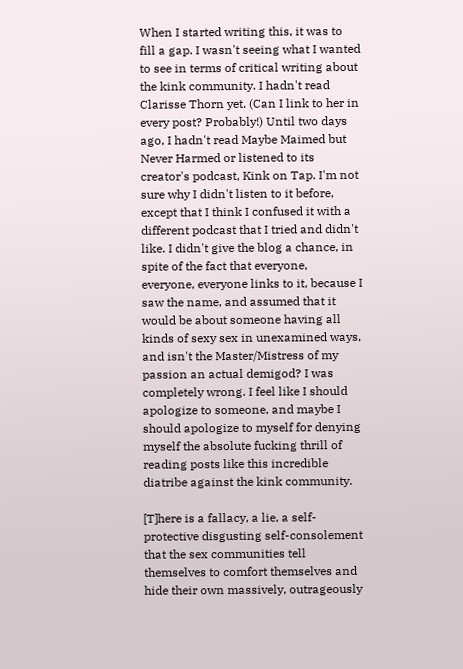When I started writing this, it was to fill a gap. I wasn't seeing what I wanted to see in terms of critical writing about the kink community. I hadn't read Clarisse Thorn yet. (Can I link to her in every post? Probably!) Until two days ago, I hadn't read Maybe Maimed but Never Harmed or listened to its creator's podcast, Kink on Tap. I'm not sure why I didn't listen to it before, except that I think I confused it with a different podcast that I tried and didn't like. I didn't give the blog a chance, in spite of the fact that everyone, everyone, everyone links to it, because I saw the name, and assumed that it would be about someone having all kinds of sexy sex in unexamined ways, and isn't the Master/Mistress of my passion an actual demigod? I was completely wrong. I feel like I should apologize to someone, and maybe I should apologize to myself for denying myself the absolute fucking thrill of reading posts like this incredible diatribe against the kink community.

[T]here is a fallacy, a lie, a self-protective disgusting self-consolement that the sex communities tell themselves to comfort themselves and hide their own massively, outrageously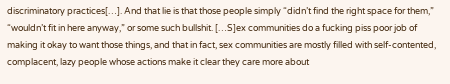discriminatory practices[…]. And that lie is that those people simply “didn’t find the right space for them,” “wouldn’t fit in here anyway,” or some such bullshit. […S]ex communities do a fucking piss poor job of making it okay to want those things, and that in fact, sex communities are mostly filled with self-contented, complacent, lazy people whose actions make it clear they care more about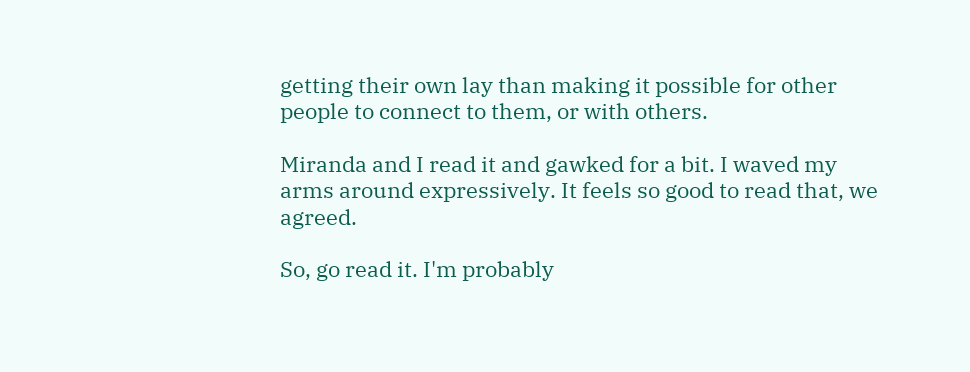getting their own lay than making it possible for other people to connect to them, or with others.

Miranda and I read it and gawked for a bit. I waved my arms around expressively. It feels so good to read that, we agreed.

So, go read it. I'm probably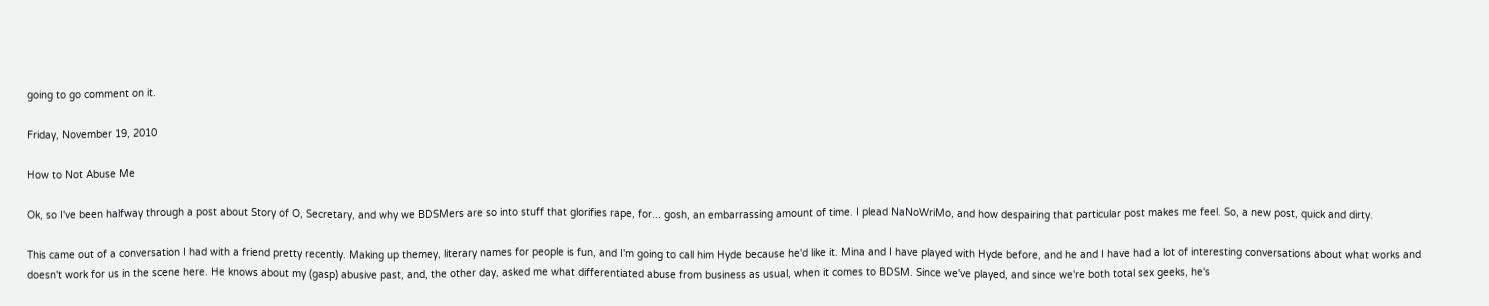going to go comment on it.

Friday, November 19, 2010

How to Not Abuse Me

Ok, so I've been halfway through a post about Story of O, Secretary, and why we BDSMers are so into stuff that glorifies rape, for... gosh, an embarrassing amount of time. I plead NaNoWriMo, and how despairing that particular post makes me feel. So, a new post, quick and dirty.

This came out of a conversation I had with a friend pretty recently. Making up themey, literary names for people is fun, and I'm going to call him Hyde because he'd like it. Mina and I have played with Hyde before, and he and I have had a lot of interesting conversations about what works and doesn't work for us in the scene here. He knows about my (gasp) abusive past, and, the other day, asked me what differentiated abuse from business as usual, when it comes to BDSM. Since we've played, and since we're both total sex geeks, he's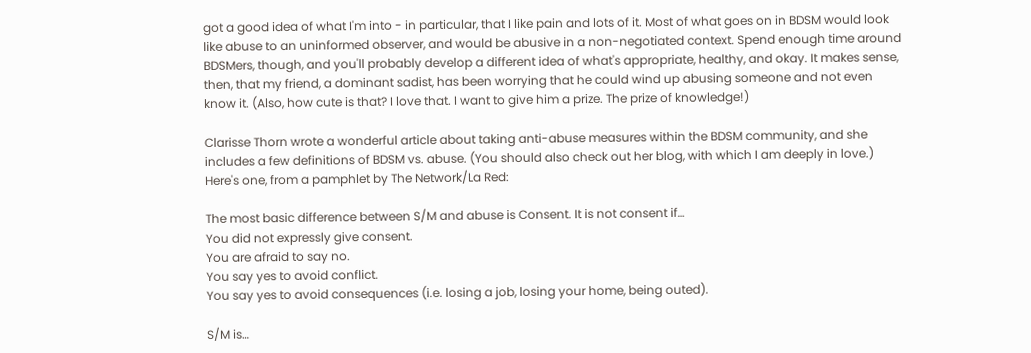got a good idea of what I'm into - in particular, that I like pain and lots of it. Most of what goes on in BDSM would look like abuse to an uninformed observer, and would be abusive in a non-negotiated context. Spend enough time around BDSMers, though, and you'll probably develop a different idea of what's appropriate, healthy, and okay. It makes sense, then, that my friend, a dominant sadist, has been worrying that he could wind up abusing someone and not even know it. (Also, how cute is that? I love that. I want to give him a prize. The prize of knowledge!)

Clarisse Thorn wrote a wonderful article about taking anti-abuse measures within the BDSM community, and she includes a few definitions of BDSM vs. abuse. (You should also check out her blog, with which I am deeply in love.) Here's one, from a pamphlet by The Network/La Red:

The most basic difference between S/M and abuse is Consent. It is not consent if…
You did not expressly give consent.
You are afraid to say no.
You say yes to avoid conflict.
You say yes to avoid consequences (i.e. losing a job, losing your home, being outed).

S/M is…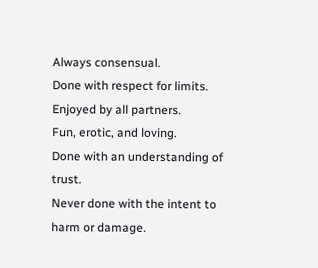Always consensual.
Done with respect for limits.
Enjoyed by all partners.
Fun, erotic, and loving.
Done with an understanding of trust.
Never done with the intent to harm or damage.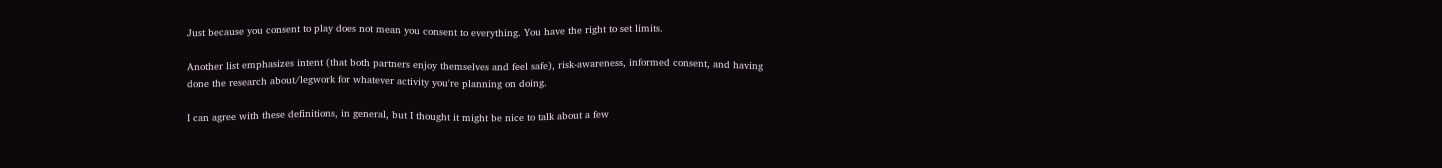Just because you consent to play does not mean you consent to everything. You have the right to set limits.

Another list emphasizes intent (that both partners enjoy themselves and feel safe), risk-awareness, informed consent, and having done the research about/legwork for whatever activity you're planning on doing.

I can agree with these definitions, in general, but I thought it might be nice to talk about a few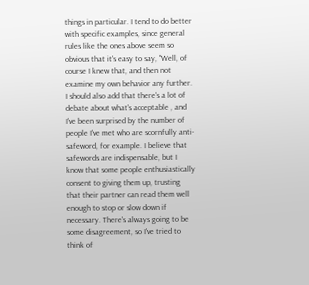things in particular. I tend to do better with specific examples, since general rules like the ones above seem so obvious that it's easy to say, "Well, of course I knew that, and then not examine my own behavior any further. I should also add that there's a lot of debate about what's acceptable , and I've been surprised by the number of people I've met who are scornfully anti-safeword, for example. I believe that safewords are indispensable, but I know that some people enthusiastically consent to giving them up, trusting that their partner can read them well enough to stop or slow down if necessary. There's always going to be some disagreement, so I've tried to think of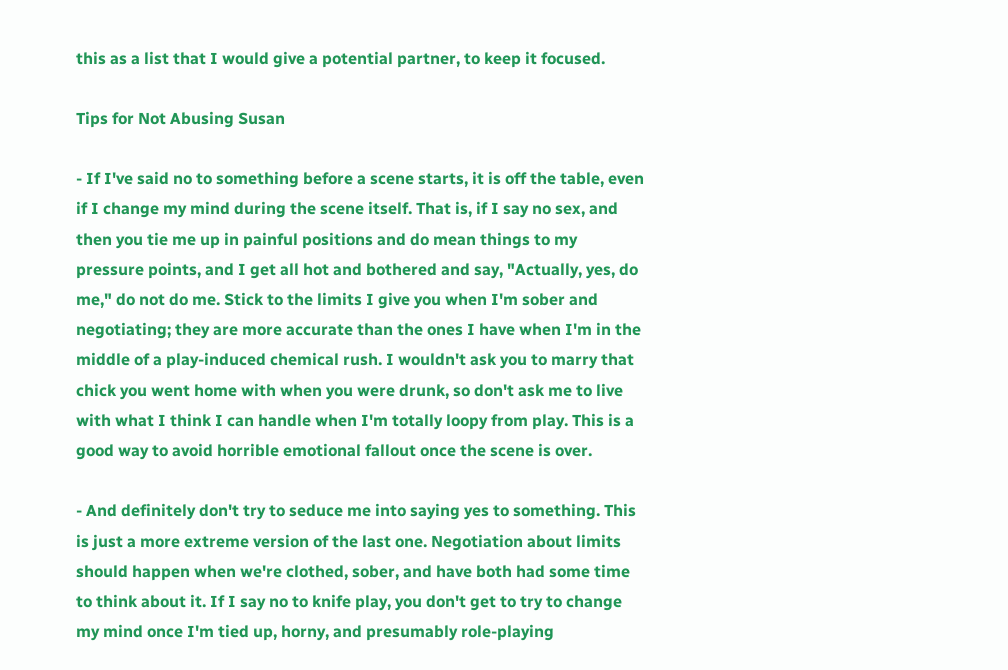this as a list that I would give a potential partner, to keep it focused.

Tips for Not Abusing Susan

- If I've said no to something before a scene starts, it is off the table, even if I change my mind during the scene itself. That is, if I say no sex, and then you tie me up in painful positions and do mean things to my pressure points, and I get all hot and bothered and say, "Actually, yes, do me," do not do me. Stick to the limits I give you when I'm sober and negotiating; they are more accurate than the ones I have when I'm in the middle of a play-induced chemical rush. I wouldn't ask you to marry that chick you went home with when you were drunk, so don't ask me to live with what I think I can handle when I'm totally loopy from play. This is a good way to avoid horrible emotional fallout once the scene is over.

- And definitely don't try to seduce me into saying yes to something. This is just a more extreme version of the last one. Negotiation about limits should happen when we're clothed, sober, and have both had some time to think about it. If I say no to knife play, you don't get to try to change my mind once I'm tied up, horny, and presumably role-playing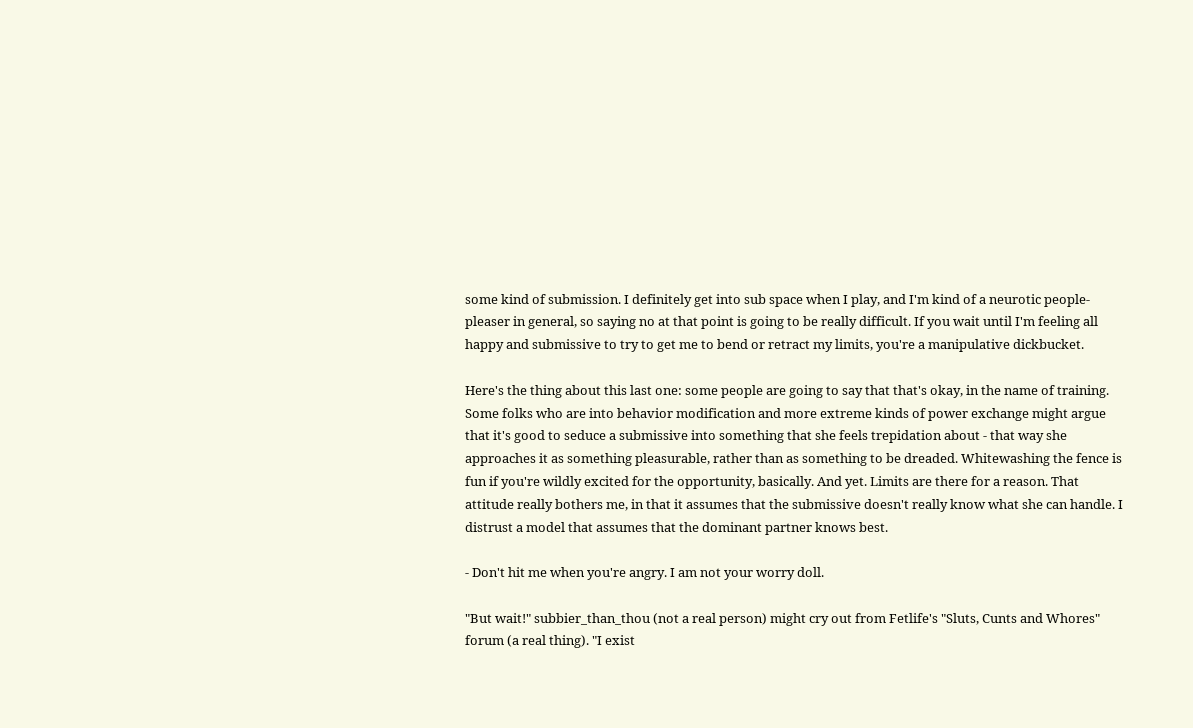some kind of submission. I definitely get into sub space when I play, and I'm kind of a neurotic people-pleaser in general, so saying no at that point is going to be really difficult. If you wait until I'm feeling all happy and submissive to try to get me to bend or retract my limits, you're a manipulative dickbucket.

Here's the thing about this last one: some people are going to say that that's okay, in the name of training. Some folks who are into behavior modification and more extreme kinds of power exchange might argue that it's good to seduce a submissive into something that she feels trepidation about - that way she approaches it as something pleasurable, rather than as something to be dreaded. Whitewashing the fence is fun if you're wildly excited for the opportunity, basically. And yet. Limits are there for a reason. That attitude really bothers me, in that it assumes that the submissive doesn't really know what she can handle. I distrust a model that assumes that the dominant partner knows best.

- Don't hit me when you're angry. I am not your worry doll.

"But wait!" subbier_than_thou (not a real person) might cry out from Fetlife's "Sluts, Cunts and Whores" forum (a real thing). "I exist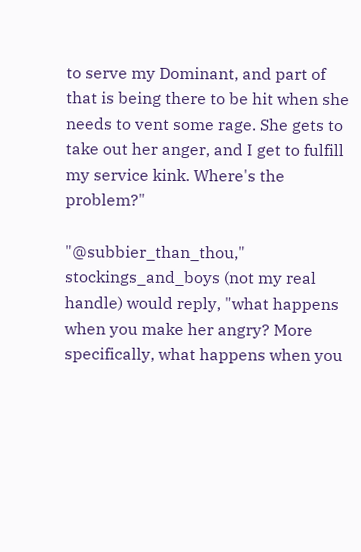to serve my Dominant, and part of that is being there to be hit when she needs to vent some rage. She gets to take out her anger, and I get to fulfill my service kink. Where's the problem?"

"@subbier_than_thou," stockings_and_boys (not my real handle) would reply, "what happens when you make her angry? More specifically, what happens when you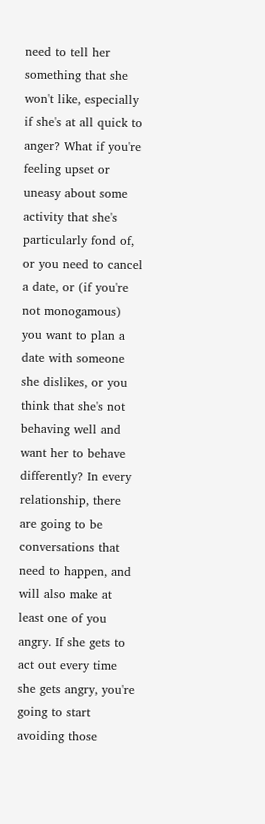need to tell her something that she won't like, especially if she's at all quick to anger? What if you're feeling upset or uneasy about some activity that she's particularly fond of, or you need to cancel a date, or (if you're not monogamous) you want to plan a date with someone she dislikes, or you think that she's not behaving well and want her to behave differently? In every relationship, there are going to be conversations that need to happen, and will also make at least one of you angry. If she gets to act out every time she gets angry, you're going to start avoiding those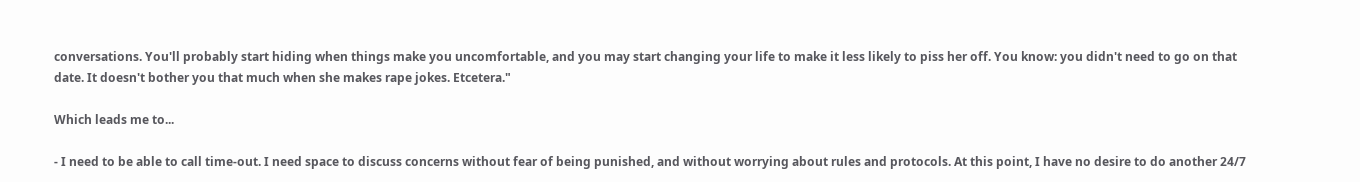conversations. You'll probably start hiding when things make you uncomfortable, and you may start changing your life to make it less likely to piss her off. You know: you didn't need to go on that date. It doesn't bother you that much when she makes rape jokes. Etcetera."

Which leads me to...

- I need to be able to call time-out. I need space to discuss concerns without fear of being punished, and without worrying about rules and protocols. At this point, I have no desire to do another 24/7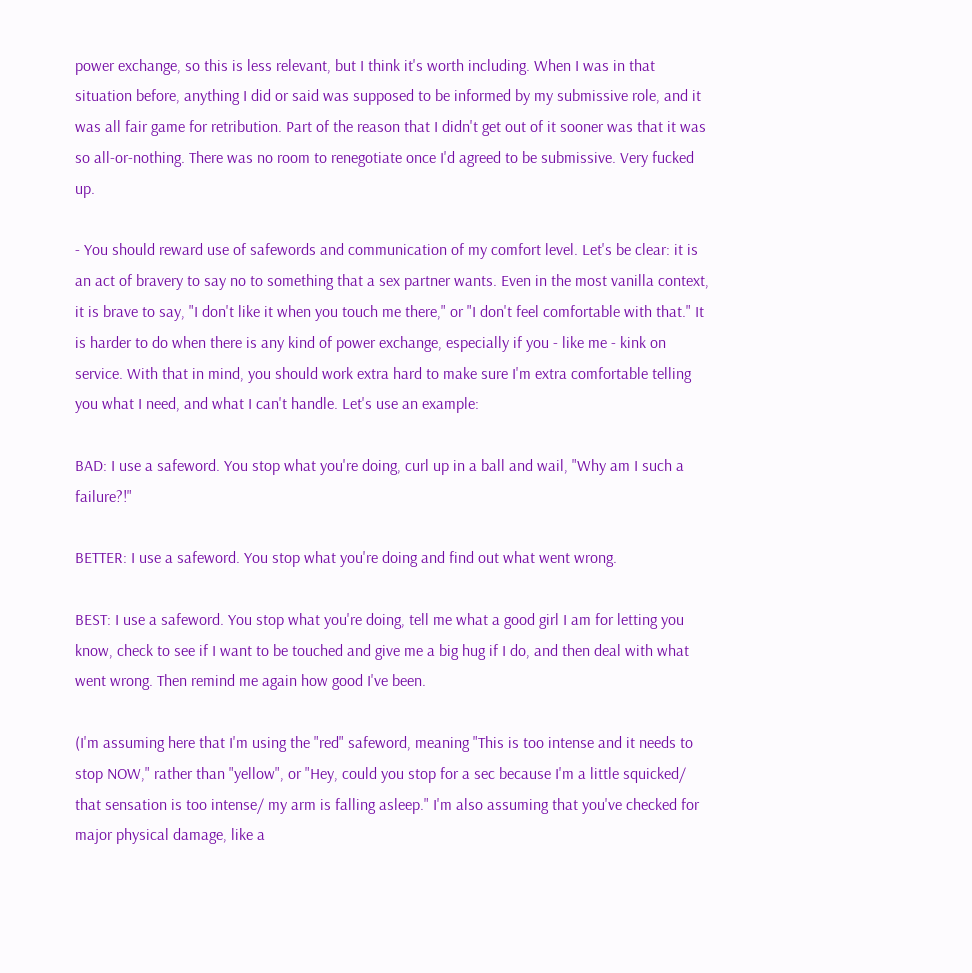power exchange, so this is less relevant, but I think it's worth including. When I was in that situation before, anything I did or said was supposed to be informed by my submissive role, and it was all fair game for retribution. Part of the reason that I didn't get out of it sooner was that it was so all-or-nothing. There was no room to renegotiate once I'd agreed to be submissive. Very fucked up.

- You should reward use of safewords and communication of my comfort level. Let's be clear: it is an act of bravery to say no to something that a sex partner wants. Even in the most vanilla context, it is brave to say, "I don't like it when you touch me there," or "I don't feel comfortable with that." It is harder to do when there is any kind of power exchange, especially if you - like me - kink on service. With that in mind, you should work extra hard to make sure I'm extra comfortable telling you what I need, and what I can't handle. Let's use an example:

BAD: I use a safeword. You stop what you're doing, curl up in a ball and wail, "Why am I such a failure?!"

BETTER: I use a safeword. You stop what you're doing and find out what went wrong.

BEST: I use a safeword. You stop what you're doing, tell me what a good girl I am for letting you know, check to see if I want to be touched and give me a big hug if I do, and then deal with what went wrong. Then remind me again how good I've been.

(I'm assuming here that I'm using the "red" safeword, meaning "This is too intense and it needs to stop NOW," rather than "yellow", or "Hey, could you stop for a sec because I'm a little squicked/ that sensation is too intense/ my arm is falling asleep." I'm also assuming that you've checked for major physical damage, like a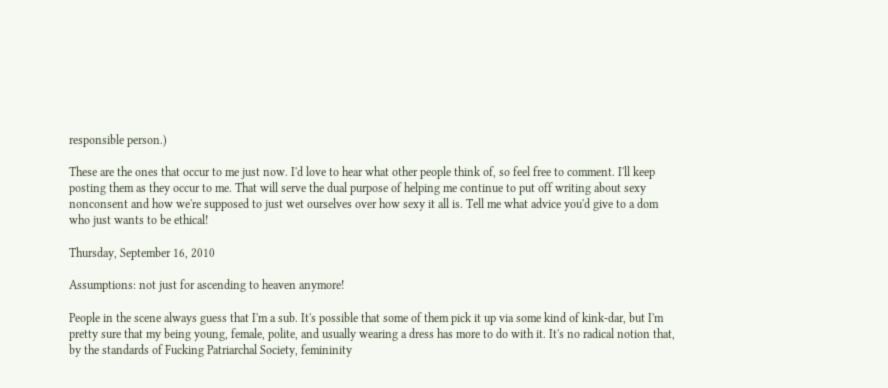responsible person.)

These are the ones that occur to me just now. I'd love to hear what other people think of, so feel free to comment. I'll keep posting them as they occur to me. That will serve the dual purpose of helping me continue to put off writing about sexy nonconsent and how we're supposed to just wet ourselves over how sexy it all is. Tell me what advice you'd give to a dom who just wants to be ethical!

Thursday, September 16, 2010

Assumptions: not just for ascending to heaven anymore!

People in the scene always guess that I'm a sub. It's possible that some of them pick it up via some kind of kink-dar, but I'm pretty sure that my being young, female, polite, and usually wearing a dress has more to do with it. It's no radical notion that, by the standards of Fucking Patriarchal Society, femininity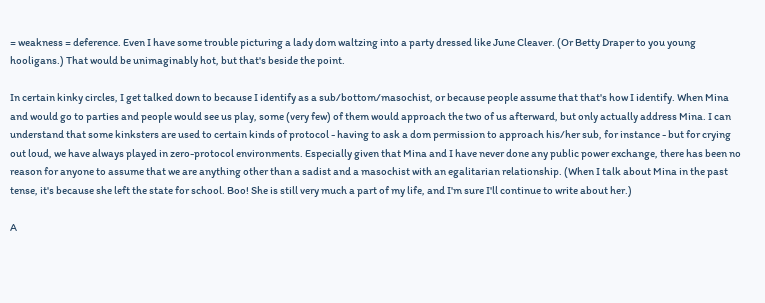= weakness = deference. Even I have some trouble picturing a lady dom waltzing into a party dressed like June Cleaver. (Or Betty Draper to you young hooligans.) That would be unimaginably hot, but that's beside the point.

In certain kinky circles, I get talked down to because I identify as a sub/bottom/masochist, or because people assume that that's how I identify. When Mina and would go to parties and people would see us play, some (very few) of them would approach the two of us afterward, but only actually address Mina. I can understand that some kinksters are used to certain kinds of protocol - having to ask a dom permission to approach his/her sub, for instance - but for crying out loud, we have always played in zero-protocol environments. Especially given that Mina and I have never done any public power exchange, there has been no reason for anyone to assume that we are anything other than a sadist and a masochist with an egalitarian relationship. (When I talk about Mina in the past tense, it's because she left the state for school. Boo! She is still very much a part of my life, and I'm sure I'll continue to write about her.)

A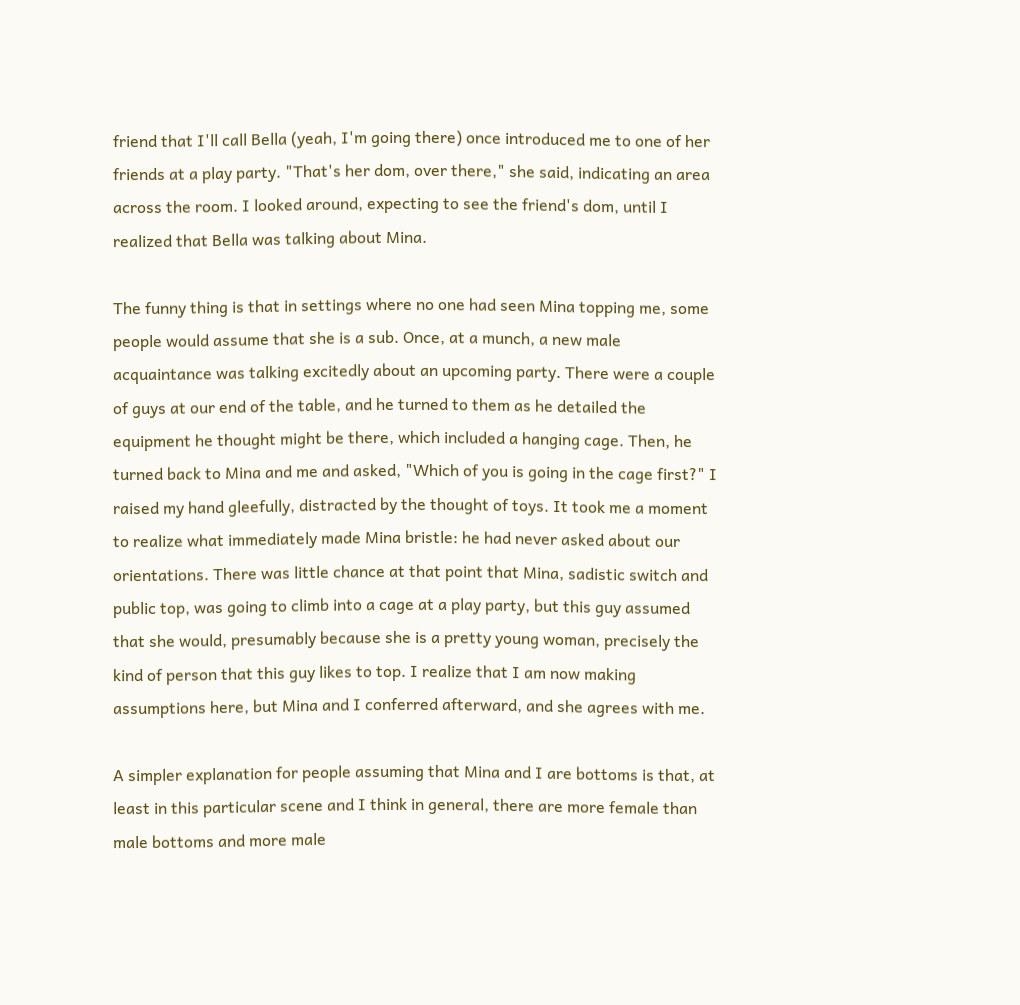friend that I'll call Bella (yeah, I'm going there) once introduced me to one of her friends at a play party. "That's her dom, over there," she said, indicating an area across the room. I looked around, expecting to see the friend's dom, until I realized that Bella was talking about Mina.

The funny thing is that in settings where no one had seen Mina topping me, some people would assume that she is a sub. Once, at a munch, a new male acquaintance was talking excitedly about an upcoming party. There were a couple of guys at our end of the table, and he turned to them as he detailed the equipment he thought might be there, which included a hanging cage. Then, he turned back to Mina and me and asked, "Which of you is going in the cage first?" I raised my hand gleefully, distracted by the thought of toys. It took me a moment to realize what immediately made Mina bristle: he had never asked about our orientations. There was little chance at that point that Mina, sadistic switch and public top, was going to climb into a cage at a play party, but this guy assumed that she would, presumably because she is a pretty young woman, precisely the kind of person that this guy likes to top. I realize that I am now making assumptions here, but Mina and I conferred afterward, and she agrees with me.

A simpler explanation for people assuming that Mina and I are bottoms is that, at least in this particular scene and I think in general, there are more female than male bottoms and more male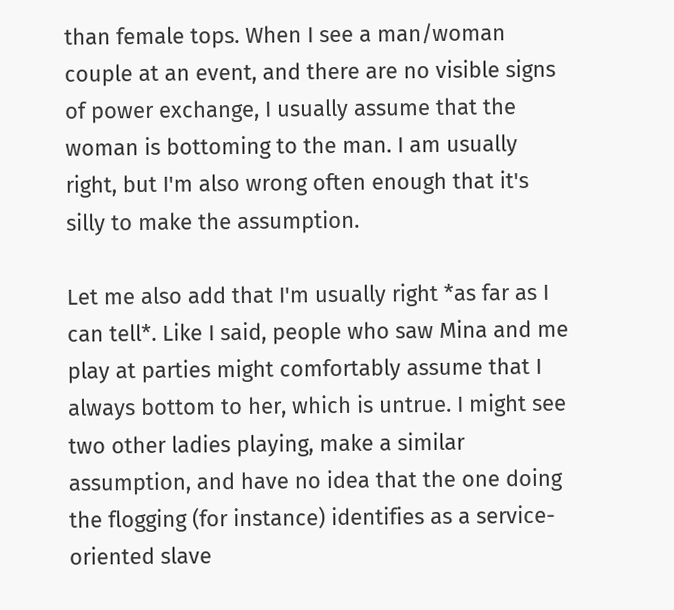than female tops. When I see a man/woman couple at an event, and there are no visible signs of power exchange, I usually assume that the woman is bottoming to the man. I am usually right, but I'm also wrong often enough that it's silly to make the assumption.

Let me also add that I'm usually right *as far as I can tell*. Like I said, people who saw Mina and me play at parties might comfortably assume that I always bottom to her, which is untrue. I might see two other ladies playing, make a similar assumption, and have no idea that the one doing the flogging (for instance) identifies as a service-oriented slave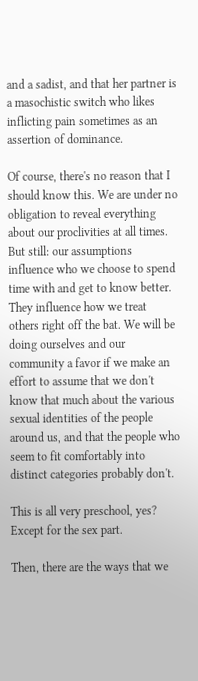and a sadist, and that her partner is a masochistic switch who likes inflicting pain sometimes as an assertion of dominance.

Of course, there's no reason that I should know this. We are under no obligation to reveal everything about our proclivities at all times. But still: our assumptions influence who we choose to spend time with and get to know better. They influence how we treat others right off the bat. We will be doing ourselves and our community a favor if we make an effort to assume that we don't know that much about the various sexual identities of the people around us, and that the people who seem to fit comfortably into distinct categories probably don't.

This is all very preschool, yes? Except for the sex part.

Then, there are the ways that we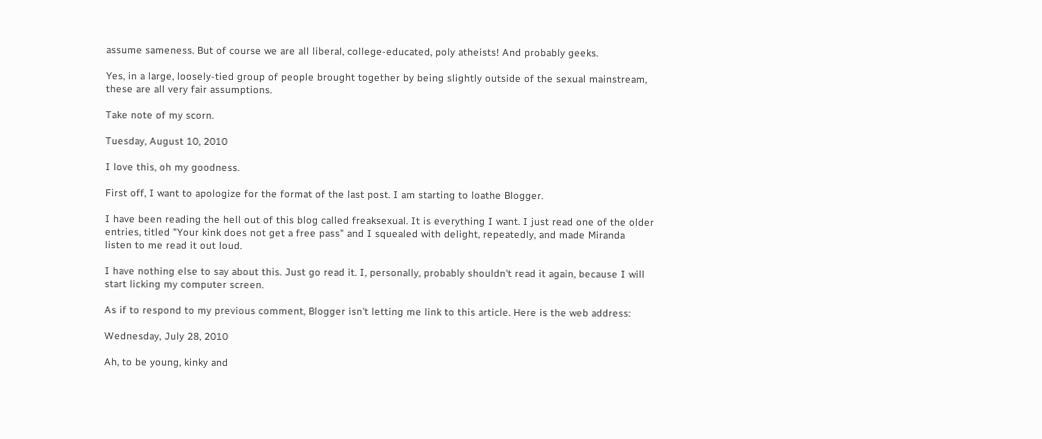assume sameness. But of course we are all liberal, college-educated, poly atheists! And probably geeks.

Yes, in a large, loosely-tied group of people brought together by being slightly outside of the sexual mainstream, these are all very fair assumptions.

Take note of my scorn.

Tuesday, August 10, 2010

I love this, oh my goodness.

First off, I want to apologize for the format of the last post. I am starting to loathe Blogger.

I have been reading the hell out of this blog called freaksexual. It is everything I want. I just read one of the older entries, titled "Your kink does not get a free pass" and I squealed with delight, repeatedly, and made Miranda listen to me read it out loud.

I have nothing else to say about this. Just go read it. I, personally, probably shouldn't read it again, because I will start licking my computer screen.

As if to respond to my previous comment, Blogger isn't letting me link to this article. Here is the web address:

Wednesday, July 28, 2010

Ah, to be young, kinky and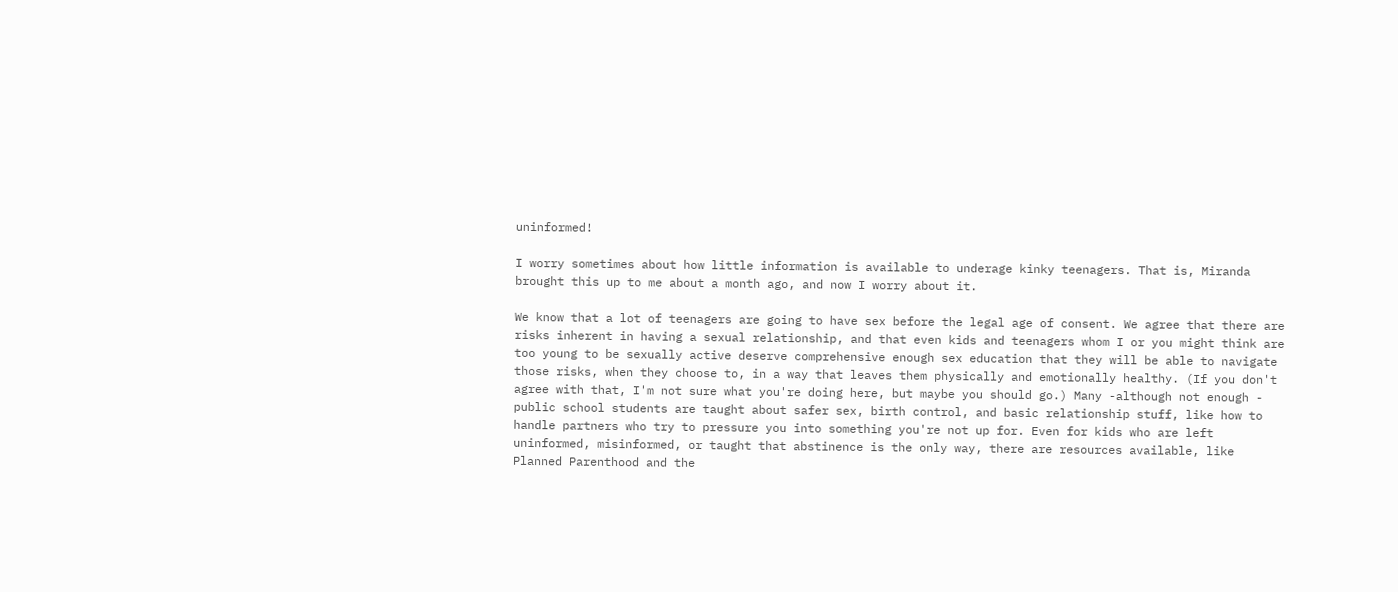uninformed!

I worry sometimes about how little information is available to underage kinky teenagers. That is, Miranda brought this up to me about a month ago, and now I worry about it.

We know that a lot of teenagers are going to have sex before the legal age of consent. We agree that there are risks inherent in having a sexual relationship, and that even kids and teenagers whom I or you might think are too young to be sexually active deserve comprehensive enough sex education that they will be able to navigate those risks, when they choose to, in a way that leaves them physically and emotionally healthy. (If you don't agree with that, I'm not sure what you're doing here, but maybe you should go.) Many -although not enough - public school students are taught about safer sex, birth control, and basic relationship stuff, like how to handle partners who try to pressure you into something you're not up for. Even for kids who are left uninformed, misinformed, or taught that abstinence is the only way, there are resources available, like Planned Parenthood and the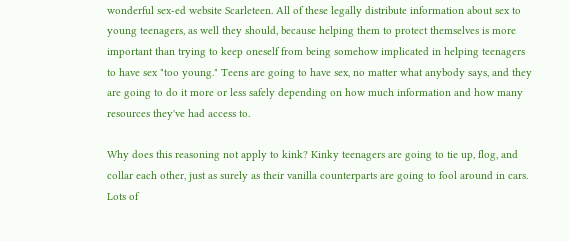wonderful sex-ed website Scarleteen. All of these legally distribute information about sex to young teenagers, as well they should, because helping them to protect themselves is more important than trying to keep oneself from being somehow implicated in helping teenagers to have sex "too young." Teens are going to have sex, no matter what anybody says, and they are going to do it more or less safely depending on how much information and how many resources they've had access to.

Why does this reasoning not apply to kink? Kinky teenagers are going to tie up, flog, and collar each other, just as surely as their vanilla counterparts are going to fool around in cars. Lots of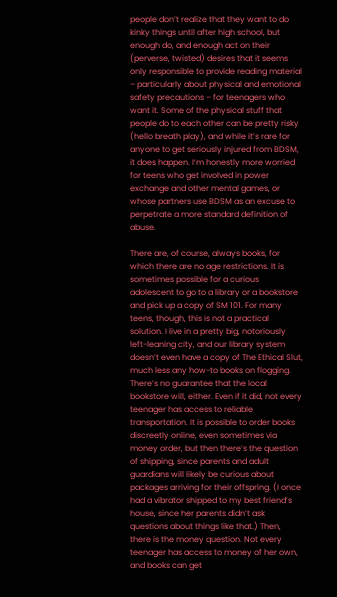people don’t realize that they want to do kinky things until after high school, but enough do, and enough act on their (perverse, twisted) desires that it seems only responsible to provide reading material – particularly about physical and emotional safety precautions – for teenagers who want it. Some of the physical stuff that people do to each other can be pretty risky (hello breath play), and while it’s rare for anyone to get seriously injured from BDSM, it does happen. I’m honestly more worried for teens who get involved in power exchange and other mental games, or whose partners use BDSM as an excuse to perpetrate a more standard definition of abuse.

There are, of course, always books, for which there are no age restrictions. It is sometimes possible for a curious adolescent to go to a library or a bookstore and pick up a copy of SM 101. For many teens, though, this is not a practical solution. I live in a pretty big, notoriously left-leaning city, and our library system doesn’t even have a copy of The Ethical Slut, much less any how-to books on flogging. There’s no guarantee that the local bookstore will, either. Even if it did, not every teenager has access to reliable transportation. It is possible to order books discreetly online, even sometimes via money order, but then there’s the question of shipping, since parents and adult guardians will likely be curious about packages arriving for their offspring. (I once had a vibrator shipped to my best friend’s house, since her parents didn’t ask questions about things like that.) Then, there is the money question. Not every teenager has access to money of her own, and books can get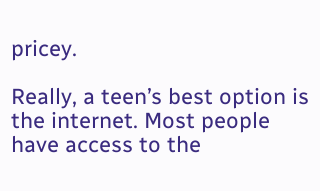pricey.

Really, a teen’s best option is the internet. Most people have access to the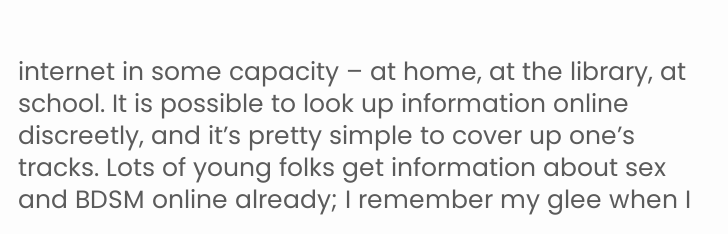internet in some capacity – at home, at the library, at school. It is possible to look up information online discreetly, and it’s pretty simple to cover up one’s tracks. Lots of young folks get information about sex and BDSM online already; I remember my glee when I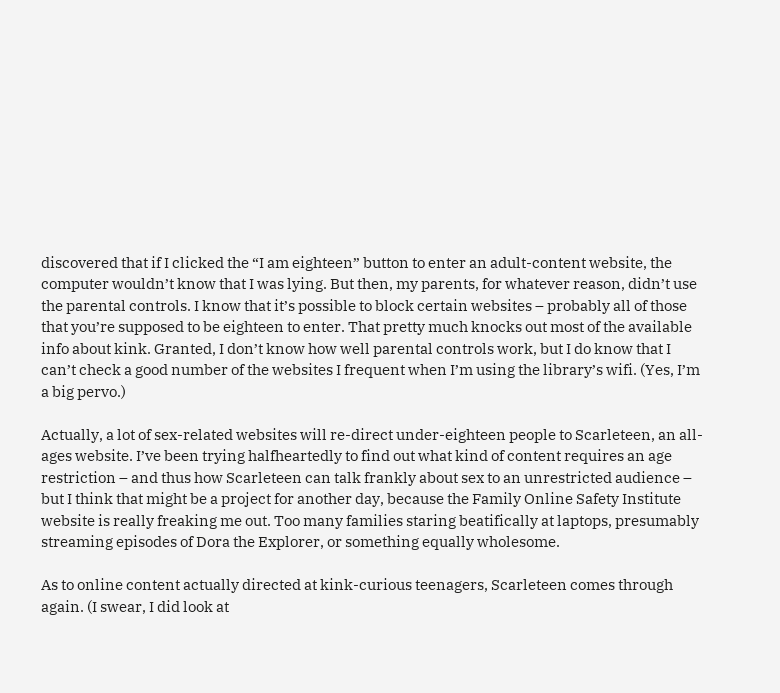discovered that if I clicked the “I am eighteen” button to enter an adult-content website, the computer wouldn’t know that I was lying. But then, my parents, for whatever reason, didn’t use the parental controls. I know that it’s possible to block certain websites – probably all of those that you’re supposed to be eighteen to enter. That pretty much knocks out most of the available info about kink. Granted, I don’t know how well parental controls work, but I do know that I can’t check a good number of the websites I frequent when I’m using the library’s wifi. (Yes, I’m a big pervo.)

Actually, a lot of sex-related websites will re-direct under-eighteen people to Scarleteen, an all-ages website. I’ve been trying halfheartedly to find out what kind of content requires an age restriction – and thus how Scarleteen can talk frankly about sex to an unrestricted audience – but I think that might be a project for another day, because the Family Online Safety Institute website is really freaking me out. Too many families staring beatifically at laptops, presumably streaming episodes of Dora the Explorer, or something equally wholesome.

As to online content actually directed at kink-curious teenagers, Scarleteen comes through again. (I swear, I did look at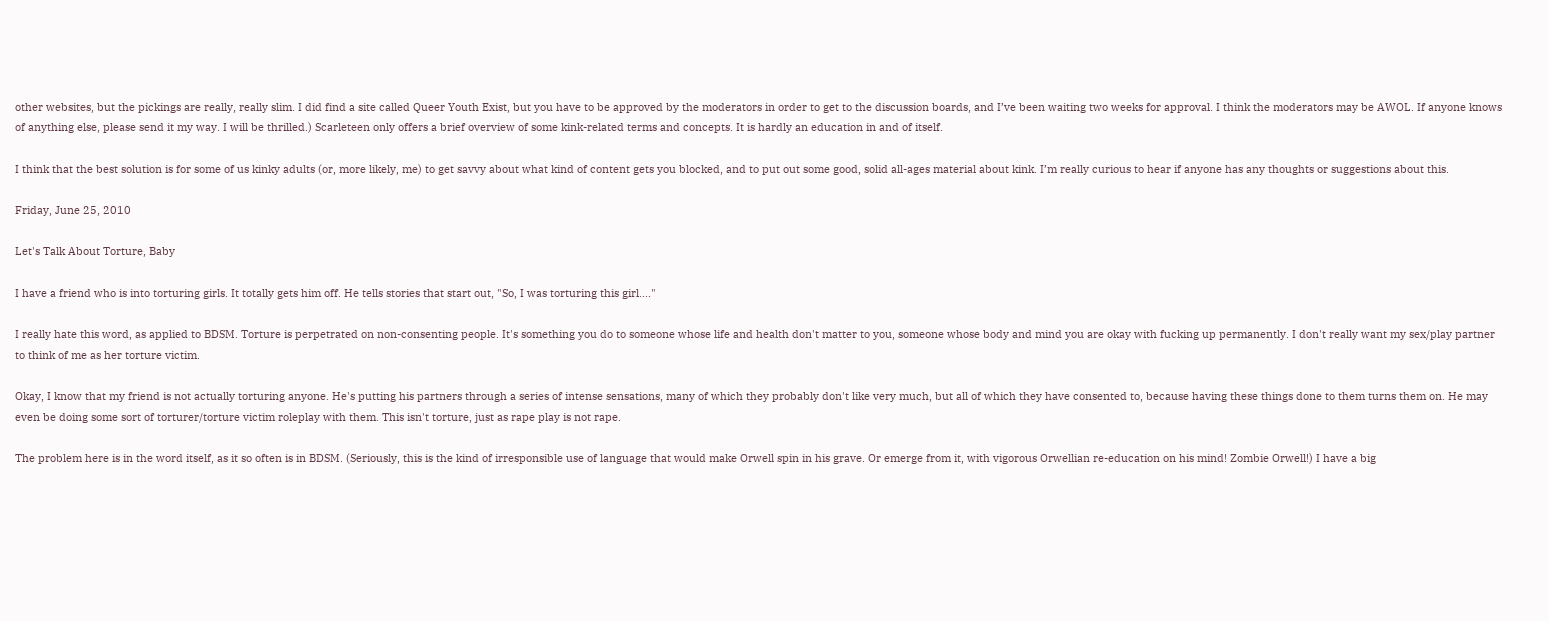other websites, but the pickings are really, really slim. I did find a site called Queer Youth Exist, but you have to be approved by the moderators in order to get to the discussion boards, and I’ve been waiting two weeks for approval. I think the moderators may be AWOL. If anyone knows of anything else, please send it my way. I will be thrilled.) Scarleteen only offers a brief overview of some kink-related terms and concepts. It is hardly an education in and of itself.

I think that the best solution is for some of us kinky adults (or, more likely, me) to get savvy about what kind of content gets you blocked, and to put out some good, solid all-ages material about kink. I’m really curious to hear if anyone has any thoughts or suggestions about this.

Friday, June 25, 2010

Let's Talk About Torture, Baby

I have a friend who is into torturing girls. It totally gets him off. He tells stories that start out, "So, I was torturing this girl...."

I really hate this word, as applied to BDSM. Torture is perpetrated on non-consenting people. It's something you do to someone whose life and health don't matter to you, someone whose body and mind you are okay with fucking up permanently. I don't really want my sex/play partner to think of me as her torture victim.

Okay, I know that my friend is not actually torturing anyone. He's putting his partners through a series of intense sensations, many of which they probably don't like very much, but all of which they have consented to, because having these things done to them turns them on. He may even be doing some sort of torturer/torture victim roleplay with them. This isn't torture, just as rape play is not rape.

The problem here is in the word itself, as it so often is in BDSM. (Seriously, this is the kind of irresponsible use of language that would make Orwell spin in his grave. Or emerge from it, with vigorous Orwellian re-education on his mind! Zombie Orwell!) I have a big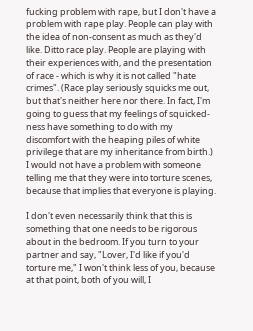fucking problem with rape, but I don't have a problem with rape play. People can play with the idea of non-consent as much as they'd like. Ditto race play. People are playing with their experiences with, and the presentation of race - which is why it is not called "hate crimes". (Race play seriously squicks me out, but that's neither here nor there. In fact, I'm going to guess that my feelings of squicked-ness have something to do with my discomfort with the heaping piles of white privilege that are my inheritance from birth.) I would not have a problem with someone telling me that they were into torture scenes, because that implies that everyone is playing.

I don't even necessarily think that this is something that one needs to be rigorous about in the bedroom. If you turn to your partner and say, "Lover, I'd like if you'd torture me," I won't think less of you, because at that point, both of you will, I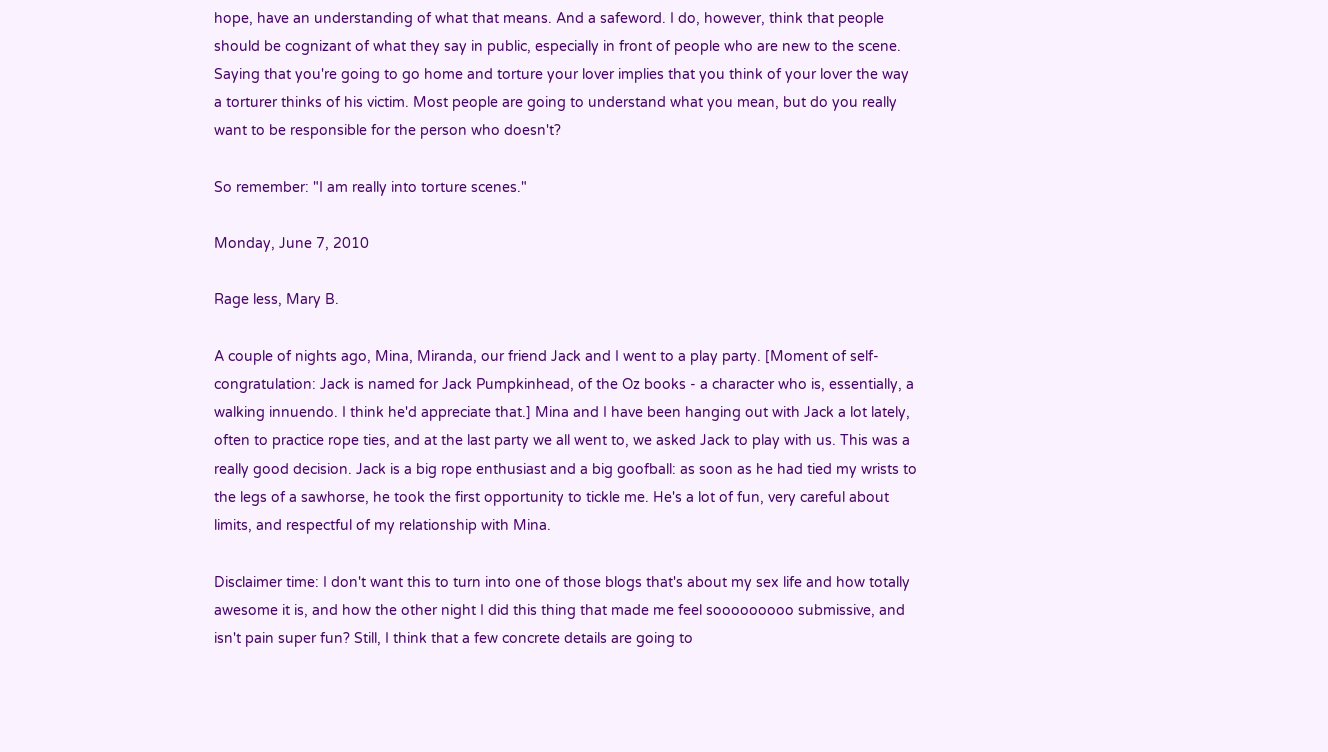hope, have an understanding of what that means. And a safeword. I do, however, think that people should be cognizant of what they say in public, especially in front of people who are new to the scene. Saying that you're going to go home and torture your lover implies that you think of your lover the way a torturer thinks of his victim. Most people are going to understand what you mean, but do you really want to be responsible for the person who doesn't?

So remember: "I am really into torture scenes."

Monday, June 7, 2010

Rage less, Mary B.

A couple of nights ago, Mina, Miranda, our friend Jack and I went to a play party. [Moment of self-congratulation: Jack is named for Jack Pumpkinhead, of the Oz books - a character who is, essentially, a walking innuendo. I think he'd appreciate that.] Mina and I have been hanging out with Jack a lot lately, often to practice rope ties, and at the last party we all went to, we asked Jack to play with us. This was a really good decision. Jack is a big rope enthusiast and a big goofball: as soon as he had tied my wrists to the legs of a sawhorse, he took the first opportunity to tickle me. He's a lot of fun, very careful about limits, and respectful of my relationship with Mina.

Disclaimer time: I don't want this to turn into one of those blogs that's about my sex life and how totally awesome it is, and how the other night I did this thing that made me feel sooooooooo submissive, and isn't pain super fun? Still, I think that a few concrete details are going to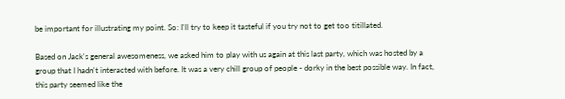be important for illustrating my point. So: I'll try to keep it tasteful if you try not to get too titillated.

Based on Jack's general awesomeness, we asked him to play with us again at this last party, which was hosted by a group that I hadn't interacted with before. It was a very chill group of people - dorky in the best possible way. In fact, this party seemed like the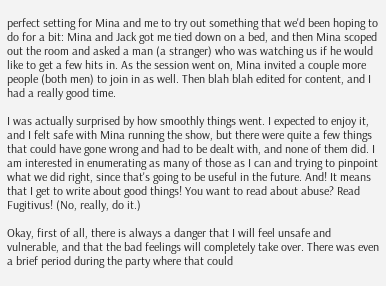perfect setting for Mina and me to try out something that we'd been hoping to do for a bit: Mina and Jack got me tied down on a bed, and then Mina scoped out the room and asked a man (a stranger) who was watching us if he would like to get a few hits in. As the session went on, Mina invited a couple more people (both men) to join in as well. Then blah blah edited for content, and I had a really good time.

I was actually surprised by how smoothly things went. I expected to enjoy it, and I felt safe with Mina running the show, but there were quite a few things that could have gone wrong and had to be dealt with, and none of them did. I am interested in enumerating as many of those as I can and trying to pinpoint what we did right, since that's going to be useful in the future. And! It means that I get to write about good things! You want to read about abuse? Read Fugitivus! (No, really, do it.)

Okay, first of all, there is always a danger that I will feel unsafe and vulnerable, and that the bad feelings will completely take over. There was even a brief period during the party where that could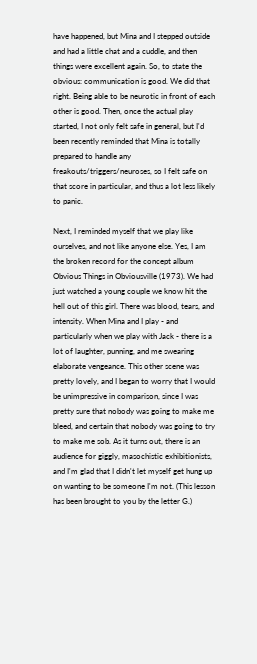have happened, but Mina and I stepped outside and had a little chat and a cuddle, and then things were excellent again. So, to state the obvious: communication is good. We did that right. Being able to be neurotic in front of each other is good. Then, once the actual play started, I not only felt safe in general, but I'd been recently reminded that Mina is totally prepared to handle any freakouts/triggers/neuroses, so I felt safe on that score in particular, and thus a lot less likely to panic.

Next, I reminded myself that we play like ourselves, and not like anyone else. Yes, I am the broken record for the concept album Obvious Things in Obviousville (1973). We had just watched a young couple we know hit the hell out of this girl. There was blood, tears, and intensity. When Mina and I play - and particularly when we play with Jack - there is a lot of laughter, punning, and me swearing elaborate vengeance. This other scene was pretty lovely, and I began to worry that I would be unimpressive in comparison, since I was pretty sure that nobody was going to make me bleed, and certain that nobody was going to try to make me sob. As it turns out, there is an audience for giggly, masochistic exhibitionists, and I'm glad that I didn't let myself get hung up on wanting to be someone I'm not. (This lesson has been brought to you by the letter G.)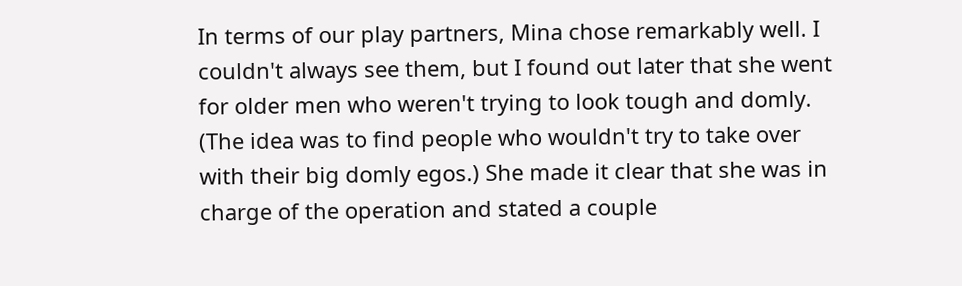In terms of our play partners, Mina chose remarkably well. I couldn't always see them, but I found out later that she went for older men who weren't trying to look tough and domly. (The idea was to find people who wouldn't try to take over with their big domly egos.) She made it clear that she was in charge of the operation and stated a couple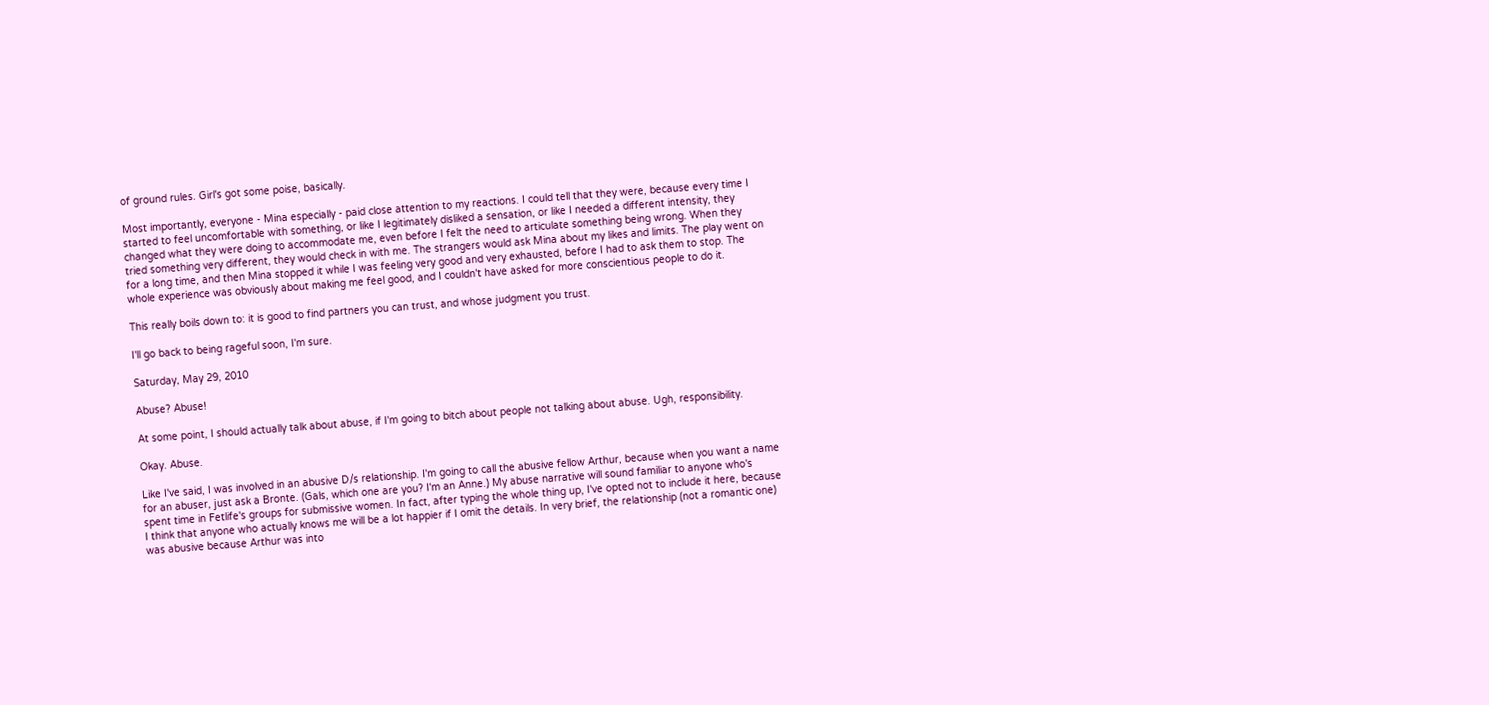of ground rules. Girl's got some poise, basically.

Most importantly, everyone - Mina especially - paid close attention to my reactions. I could tell that they were, because every time I started to feel uncomfortable with something, or like I legitimately disliked a sensation, or like I needed a different intensity, they changed what they were doing to accommodate me, even before I felt the need to articulate something being wrong. When they tried something very different, they would check in with me. The strangers would ask Mina about my likes and limits. The play went on for a long time, and then Mina stopped it while I was feeling very good and very exhausted, before I had to ask them to stop. The whole experience was obviously about making me feel good, and I couldn't have asked for more conscientious people to do it.

This really boils down to: it is good to find partners you can trust, and whose judgment you trust.

I'll go back to being rageful soon, I'm sure.

Saturday, May 29, 2010

Abuse? Abuse!

At some point, I should actually talk about abuse, if I'm going to bitch about people not talking about abuse. Ugh, responsibility.

Okay. Abuse.

Like I've said, I was involved in an abusive D/s relationship. I'm going to call the abusive fellow Arthur, because when you want a name for an abuser, just ask a Bronte. (Gals, which one are you? I'm an Anne.) My abuse narrative will sound familiar to anyone who's spent time in Fetlife's groups for submissive women. In fact, after typing the whole thing up, I've opted not to include it here, because I think that anyone who actually knows me will be a lot happier if I omit the details. In very brief, the relationship (not a romantic one) was abusive because Arthur was into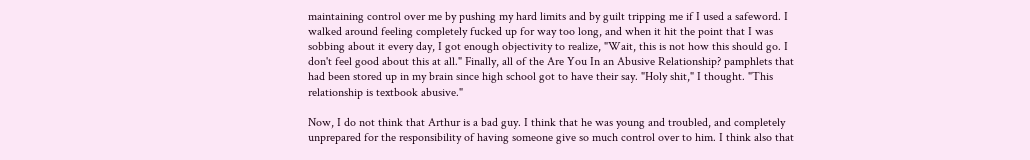maintaining control over me by pushing my hard limits and by guilt tripping me if I used a safeword. I walked around feeling completely fucked up for way too long, and when it hit the point that I was sobbing about it every day, I got enough objectivity to realize, "Wait, this is not how this should go. I don't feel good about this at all." Finally, all of the Are You In an Abusive Relationship? pamphlets that had been stored up in my brain since high school got to have their say. "Holy shit," I thought. "This relationship is textbook abusive."

Now, I do not think that Arthur is a bad guy. I think that he was young and troubled, and completely unprepared for the responsibility of having someone give so much control over to him. I think also that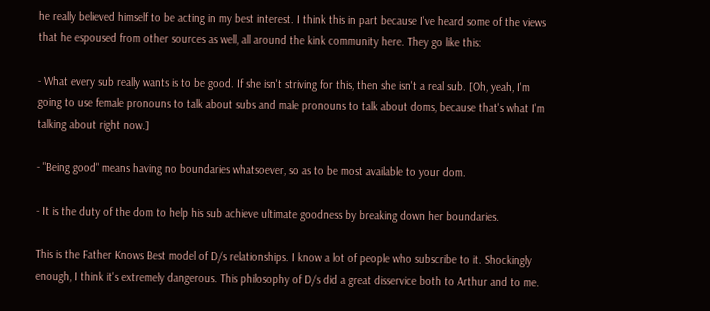he really believed himself to be acting in my best interest. I think this in part because I've heard some of the views that he espoused from other sources as well, all around the kink community here. They go like this:

- What every sub really wants is to be good. If she isn't striving for this, then she isn't a real sub. [Oh, yeah, I'm going to use female pronouns to talk about subs and male pronouns to talk about doms, because that's what I'm talking about right now.]

- "Being good" means having no boundaries whatsoever, so as to be most available to your dom.

- It is the duty of the dom to help his sub achieve ultimate goodness by breaking down her boundaries.

This is the Father Knows Best model of D/s relationships. I know a lot of people who subscribe to it. Shockingly enough, I think it's extremely dangerous. This philosophy of D/s did a great disservice both to Arthur and to me.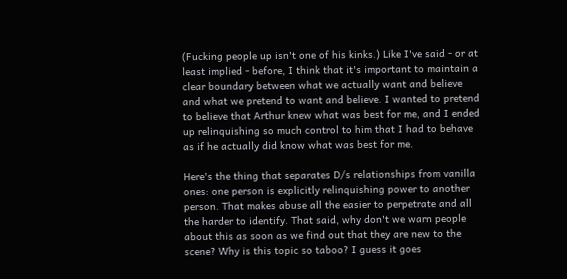(Fucking people up isn't one of his kinks.) Like I've said - or at least implied - before, I think that it's important to maintain a clear boundary between what we actually want and believe and what we pretend to want and believe. I wanted to pretend to believe that Arthur knew what was best for me, and I ended up relinquishing so much control to him that I had to behave as if he actually did know what was best for me.

Here's the thing that separates D/s relationships from vanilla ones: one person is explicitly relinquishing power to another person. That makes abuse all the easier to perpetrate and all the harder to identify. That said, why don't we warn people about this as soon as we find out that they are new to the scene? Why is this topic so taboo? I guess it goes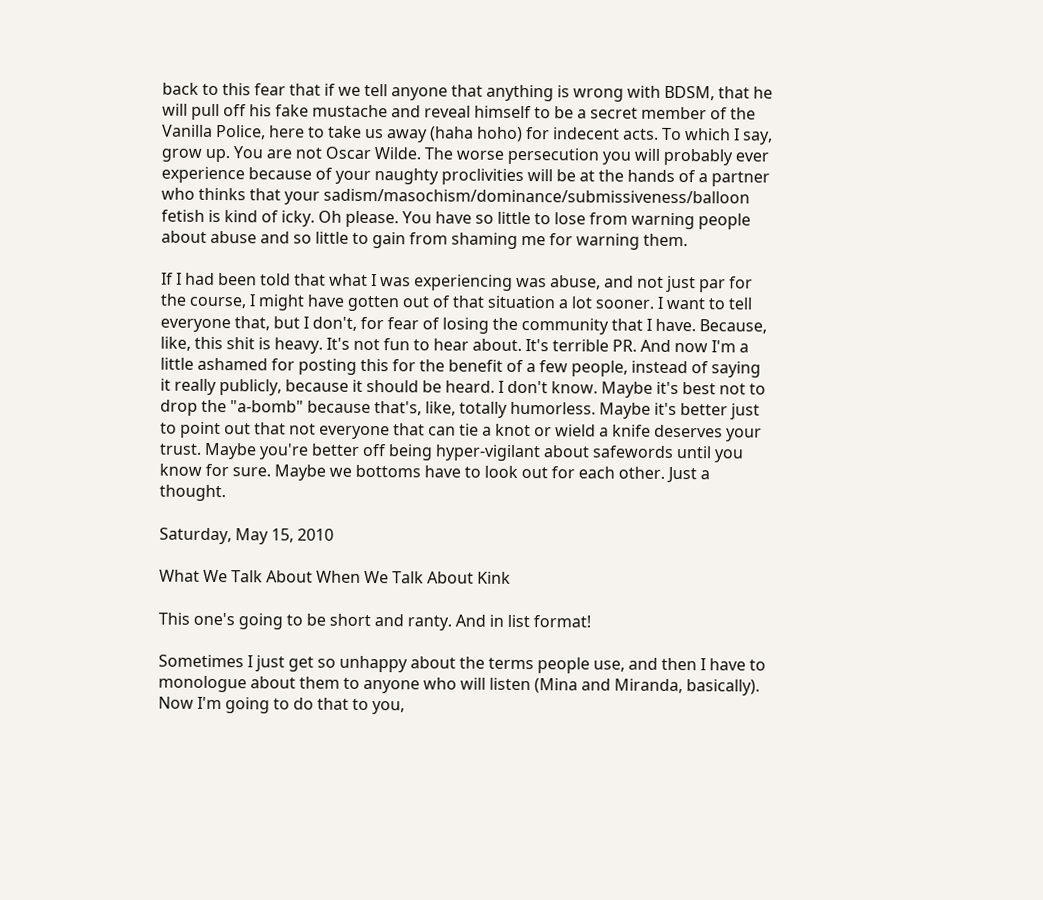back to this fear that if we tell anyone that anything is wrong with BDSM, that he will pull off his fake mustache and reveal himself to be a secret member of the Vanilla Police, here to take us away (haha hoho) for indecent acts. To which I say, grow up. You are not Oscar Wilde. The worse persecution you will probably ever experience because of your naughty proclivities will be at the hands of a partner who thinks that your sadism/masochism/dominance/submissiveness/balloon fetish is kind of icky. Oh please. You have so little to lose from warning people about abuse and so little to gain from shaming me for warning them.

If I had been told that what I was experiencing was abuse, and not just par for the course, I might have gotten out of that situation a lot sooner. I want to tell everyone that, but I don't, for fear of losing the community that I have. Because, like, this shit is heavy. It's not fun to hear about. It's terrible PR. And now I'm a little ashamed for posting this for the benefit of a few people, instead of saying it really publicly, because it should be heard. I don't know. Maybe it's best not to drop the "a-bomb" because that's, like, totally humorless. Maybe it's better just to point out that not everyone that can tie a knot or wield a knife deserves your trust. Maybe you're better off being hyper-vigilant about safewords until you know for sure. Maybe we bottoms have to look out for each other. Just a thought.

Saturday, May 15, 2010

What We Talk About When We Talk About Kink

This one's going to be short and ranty. And in list format!

Sometimes I just get so unhappy about the terms people use, and then I have to monologue about them to anyone who will listen (Mina and Miranda, basically). Now I'm going to do that to you,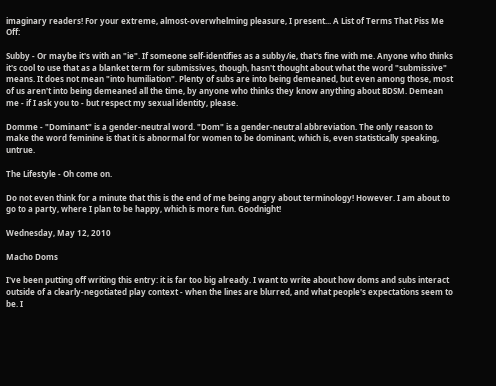imaginary readers! For your extreme, almost-overwhelming pleasure, I present... A List of Terms That Piss Me Off:

Subby - Or maybe it's with an "ie". If someone self-identifies as a subby/ie, that's fine with me. Anyone who thinks it's cool to use that as a blanket term for submissives, though, hasn't thought about what the word "submissive" means. It does not mean "into humiliation". Plenty of subs are into being demeaned, but even among those, most of us aren't into being demeaned all the time, by anyone who thinks they know anything about BDSM. Demean me - if I ask you to - but respect my sexual identity, please.

Domme - "Dominant" is a gender-neutral word. "Dom" is a gender-neutral abbreviation. The only reason to make the word feminine is that it is abnormal for women to be dominant, which is, even statistically speaking, untrue.

The Lifestyle - Oh come on.

Do not even think for a minute that this is the end of me being angry about terminology! However. I am about to go to a party, where I plan to be happy, which is more fun. Goodnight!

Wednesday, May 12, 2010

Macho Doms

I've been putting off writing this entry: it is far too big already. I want to write about how doms and subs interact outside of a clearly-negotiated play context - when the lines are blurred, and what people's expectations seem to be. I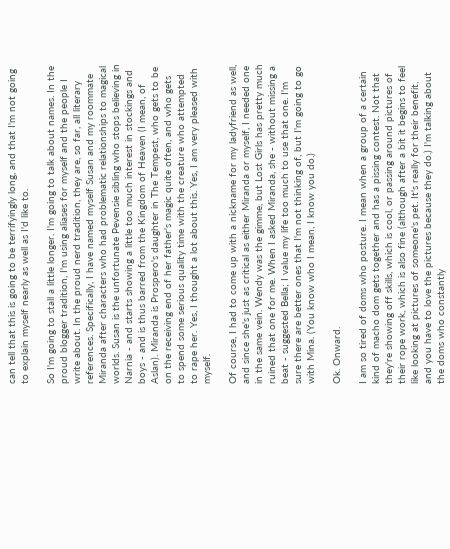can tell that this is going to be terrifyingly long, and that I'm not going to explain myself nearly as well as I'd like to.

So I'm going to stall a little longer. I'm going to talk about names. In the proud blogger tradition, I'm using aliases for myself and the people I write about. In the proud nerd tradition, they are, so far, all literary references. Specifically, I have named myself Susan and my roommate Miranda after characters who had problematic relationships to magical worlds. Susan is the unfortunate Pevensie sibling who stops believing in Narnia - and starts showing a little too much interest in stockings and boys - and is thus barred from the Kingdom of Heaven (I mean, of Aslan). Miranda is Prospero's daughter in The Tempest, who gets to be on the receiving end of her father's magic quite often, and who gets to spend some serious quality time with the creature who attempted to rape her. Yes, I thought a lot about this. Yes, I am very pleased with myself.

Of course, I had to come up with a nickname for my ladyfriend as well, and since she's just as critical as either Miranda or myself, I needed one in the same vein. Wendy was the gimme, but Lost Girls has pretty much ruined that one for me. When I asked Miranda, she - without missing a beat - suggested Bella; I value my life too much to use that one. I'm sure there are better ones that I'm not thinking of, but I'm going to go with Mina. (You know who I mean, I know you do.)

Ok. Onward.

I am so tired of doms who posture. I mean when a group of a certain kind of macho dom gets together and has a pissing contest. Not that they're showing off skills, which is cool, or passing around pictures of their rope work, which is also fine (although after a bit it begins to feel like looking at pictures of someone's pet. It's really for their benefit, and you have to love the pictures because they do.) I'm talking about the doms who constantly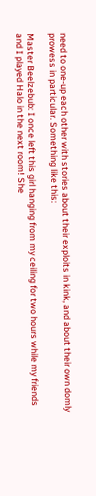need to one-up each other with stories about their exploits in kink, and about their own domly prowess in particular. Something like this:

Master Beelzebub: I once left this girl hanging from my ceiling for two hours while my friends and I played Halo in the next room! She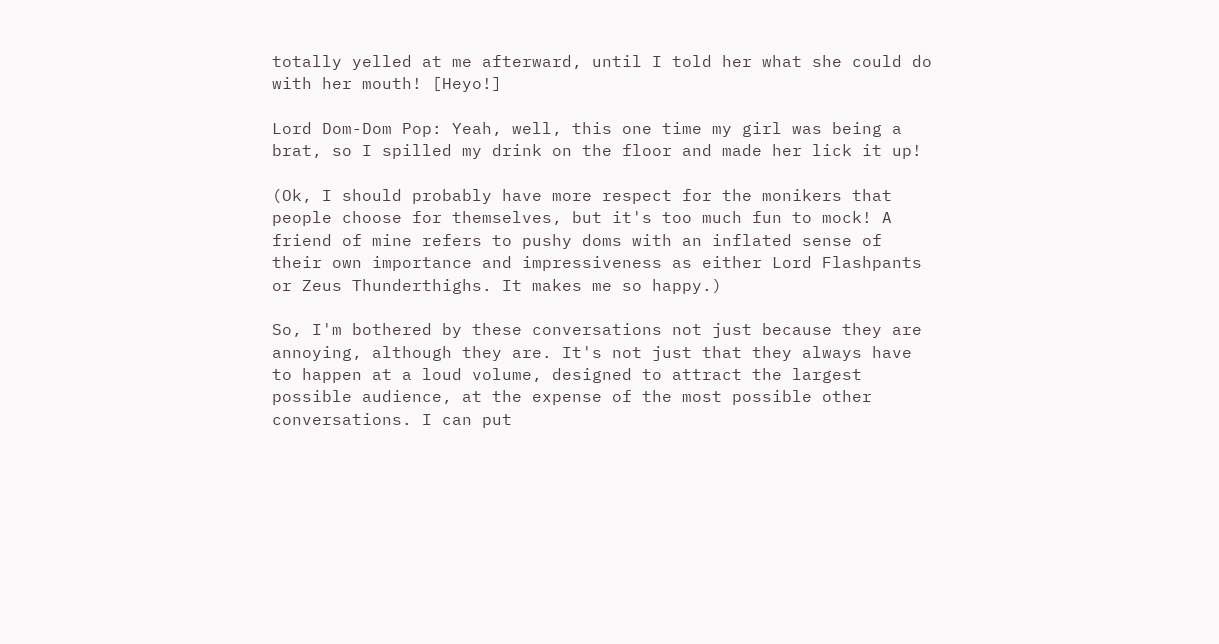totally yelled at me afterward, until I told her what she could do with her mouth! [Heyo!]

Lord Dom-Dom Pop: Yeah, well, this one time my girl was being a brat, so I spilled my drink on the floor and made her lick it up!

(Ok, I should probably have more respect for the monikers that people choose for themselves, but it's too much fun to mock! A friend of mine refers to pushy doms with an inflated sense of their own importance and impressiveness as either Lord Flashpants or Zeus Thunderthighs. It makes me so happy.)

So, I'm bothered by these conversations not just because they are annoying, although they are. It's not just that they always have to happen at a loud volume, designed to attract the largest possible audience, at the expense of the most possible other conversations. I can put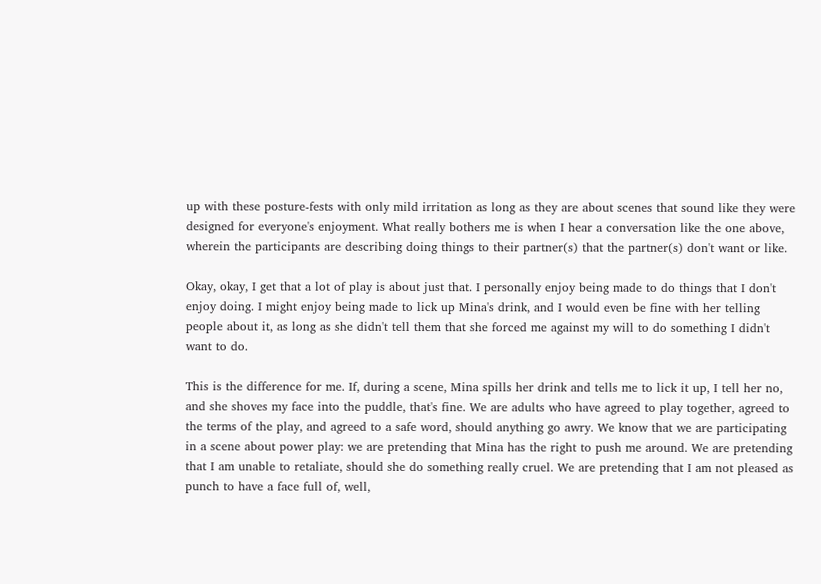up with these posture-fests with only mild irritation as long as they are about scenes that sound like they were designed for everyone's enjoyment. What really bothers me is when I hear a conversation like the one above, wherein the participants are describing doing things to their partner(s) that the partner(s) don't want or like.

Okay, okay, I get that a lot of play is about just that. I personally enjoy being made to do things that I don't enjoy doing. I might enjoy being made to lick up Mina's drink, and I would even be fine with her telling people about it, as long as she didn't tell them that she forced me against my will to do something I didn't want to do.

This is the difference for me. If, during a scene, Mina spills her drink and tells me to lick it up, I tell her no, and she shoves my face into the puddle, that's fine. We are adults who have agreed to play together, agreed to the terms of the play, and agreed to a safe word, should anything go awry. We know that we are participating in a scene about power play: we are pretending that Mina has the right to push me around. We are pretending that I am unable to retaliate, should she do something really cruel. We are pretending that I am not pleased as punch to have a face full of, well,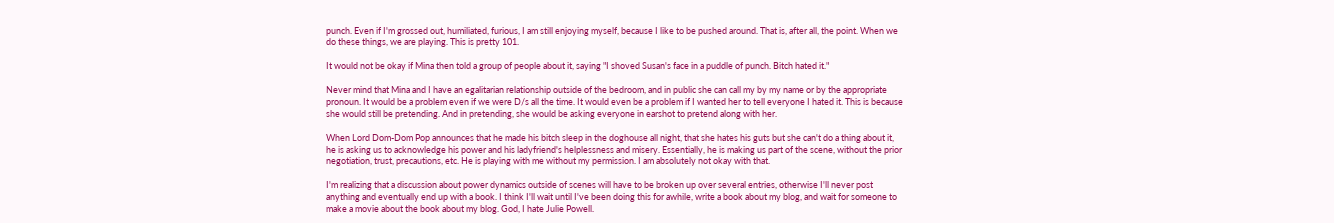punch. Even if I'm grossed out, humiliated, furious, I am still enjoying myself, because I like to be pushed around. That is, after all, the point. When we do these things, we are playing. This is pretty 101.

It would not be okay if Mina then told a group of people about it, saying "I shoved Susan's face in a puddle of punch. Bitch hated it."

Never mind that Mina and I have an egalitarian relationship outside of the bedroom, and in public she can call my by my name or by the appropriate pronoun. It would be a problem even if we were D/s all the time. It would even be a problem if I wanted her to tell everyone I hated it. This is because she would still be pretending. And in pretending, she would be asking everyone in earshot to pretend along with her.

When Lord Dom-Dom Pop announces that he made his bitch sleep in the doghouse all night, that she hates his guts but she can't do a thing about it, he is asking us to acknowledge his power and his ladyfriend's helplessness and misery. Essentially, he is making us part of the scene, without the prior negotiation, trust, precautions, etc. He is playing with me without my permission. I am absolutely not okay with that.

I'm realizing that a discussion about power dynamics outside of scenes will have to be broken up over several entries, otherwise I'll never post anything and eventually end up with a book. I think I'll wait until I've been doing this for awhile, write a book about my blog, and wait for someone to make a movie about the book about my blog. God, I hate Julie Powell.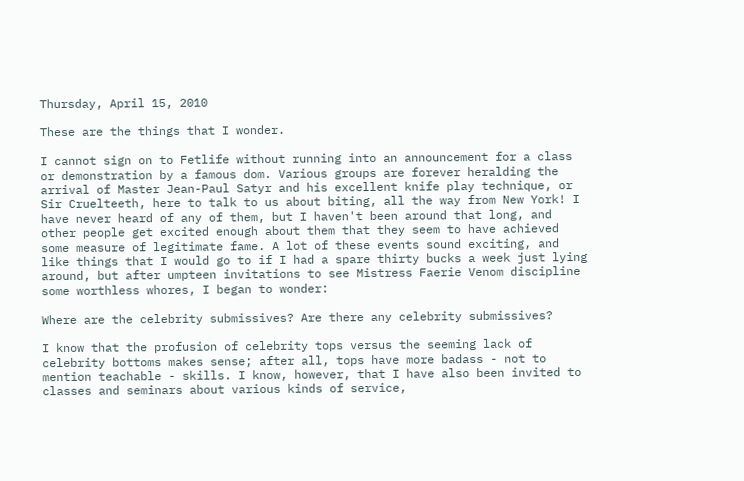Thursday, April 15, 2010

These are the things that I wonder.

I cannot sign on to Fetlife without running into an announcement for a class or demonstration by a famous dom. Various groups are forever heralding the arrival of Master Jean-Paul Satyr and his excellent knife play technique, or Sir Cruelteeth, here to talk to us about biting, all the way from New York! I have never heard of any of them, but I haven't been around that long, and other people get excited enough about them that they seem to have achieved some measure of legitimate fame. A lot of these events sound exciting, and like things that I would go to if I had a spare thirty bucks a week just lying around, but after umpteen invitations to see Mistress Faerie Venom discipline some worthless whores, I began to wonder:

Where are the celebrity submissives? Are there any celebrity submissives?

I know that the profusion of celebrity tops versus the seeming lack of celebrity bottoms makes sense; after all, tops have more badass - not to mention teachable - skills. I know, however, that I have also been invited to classes and seminars about various kinds of service,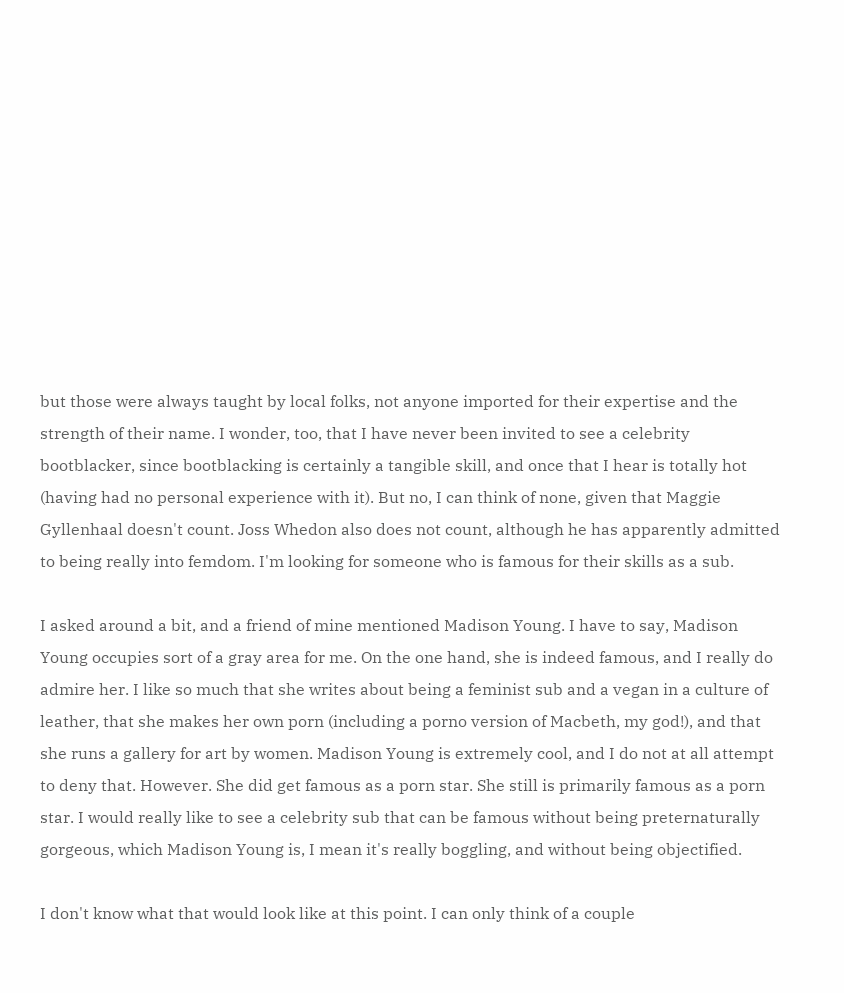but those were always taught by local folks, not anyone imported for their expertise and the strength of their name. I wonder, too, that I have never been invited to see a celebrity bootblacker, since bootblacking is certainly a tangible skill, and once that I hear is totally hot (having had no personal experience with it). But no, I can think of none, given that Maggie Gyllenhaal doesn't count. Joss Whedon also does not count, although he has apparently admitted to being really into femdom. I'm looking for someone who is famous for their skills as a sub.

I asked around a bit, and a friend of mine mentioned Madison Young. I have to say, Madison Young occupies sort of a gray area for me. On the one hand, she is indeed famous, and I really do admire her. I like so much that she writes about being a feminist sub and a vegan in a culture of leather, that she makes her own porn (including a porno version of Macbeth, my god!), and that she runs a gallery for art by women. Madison Young is extremely cool, and I do not at all attempt to deny that. However. She did get famous as a porn star. She still is primarily famous as a porn star. I would really like to see a celebrity sub that can be famous without being preternaturally gorgeous, which Madison Young is, I mean it's really boggling, and without being objectified.

I don't know what that would look like at this point. I can only think of a couple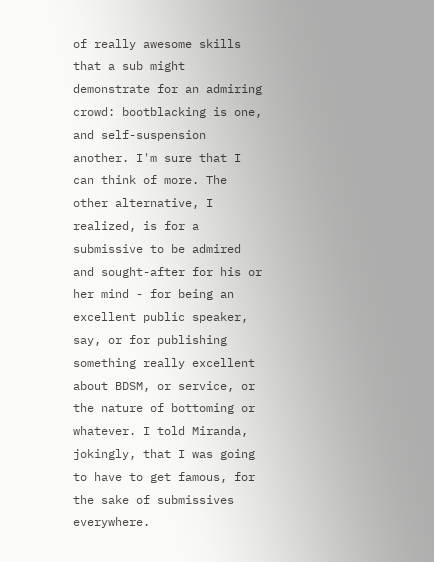of really awesome skills that a sub might demonstrate for an admiring crowd: bootblacking is one, and self-suspension another. I'm sure that I can think of more. The other alternative, I realized, is for a submissive to be admired and sought-after for his or her mind - for being an excellent public speaker, say, or for publishing something really excellent about BDSM, or service, or the nature of bottoming or whatever. I told Miranda, jokingly, that I was going to have to get famous, for the sake of submissives everywhere.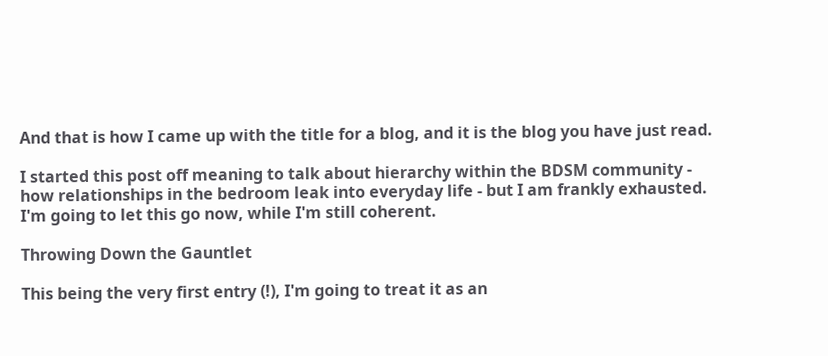And that is how I came up with the title for a blog, and it is the blog you have just read.

I started this post off meaning to talk about hierarchy within the BDSM community - how relationships in the bedroom leak into everyday life - but I am frankly exhausted. I'm going to let this go now, while I'm still coherent.

Throwing Down the Gauntlet

This being the very first entry (!), I'm going to treat it as an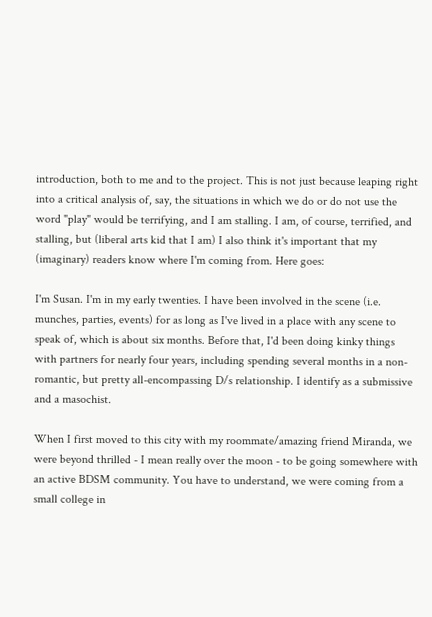introduction, both to me and to the project. This is not just because leaping right into a critical analysis of, say, the situations in which we do or do not use the word "play" would be terrifying, and I am stalling. I am, of course, terrified, and stalling, but (liberal arts kid that I am) I also think it's important that my (imaginary) readers know where I'm coming from. Here goes:

I'm Susan. I'm in my early twenties. I have been involved in the scene (i.e. munches, parties, events) for as long as I've lived in a place with any scene to speak of, which is about six months. Before that, I'd been doing kinky things with partners for nearly four years, including spending several months in a non-romantic, but pretty all-encompassing D/s relationship. I identify as a submissive and a masochist.

When I first moved to this city with my roommate/amazing friend Miranda, we were beyond thrilled - I mean really over the moon - to be going somewhere with an active BDSM community. You have to understand, we were coming from a small college in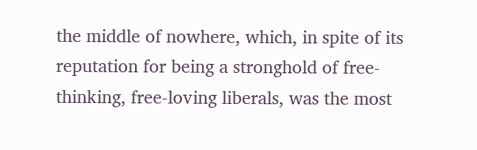the middle of nowhere, which, in spite of its reputation for being a stronghold of free-thinking, free-loving liberals, was the most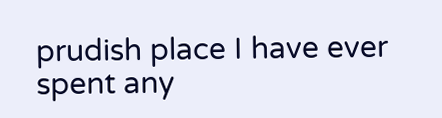prudish place I have ever spent any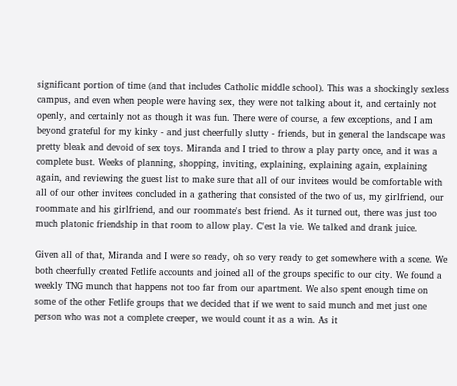significant portion of time (and that includes Catholic middle school). This was a shockingly sexless campus, and even when people were having sex, they were not talking about it, and certainly not openly, and certainly not as though it was fun. There were of course, a few exceptions, and I am beyond grateful for my kinky - and just cheerfully slutty - friends, but in general the landscape was pretty bleak and devoid of sex toys. Miranda and I tried to throw a play party once, and it was a complete bust. Weeks of planning, shopping, inviting, explaining, explaining again, explaining again, and reviewing the guest list to make sure that all of our invitees would be comfortable with all of our other invitees concluded in a gathering that consisted of the two of us, my girlfriend, our roommate and his girlfriend, and our roommate's best friend. As it turned out, there was just too much platonic friendship in that room to allow play. C'est la vie. We talked and drank juice.

Given all of that, Miranda and I were so ready, oh so very ready to get somewhere with a scene. We both cheerfully created Fetlife accounts and joined all of the groups specific to our city. We found a weekly TNG munch that happens not too far from our apartment. We also spent enough time on some of the other Fetlife groups that we decided that if we went to said munch and met just one person who was not a complete creeper, we would count it as a win. As it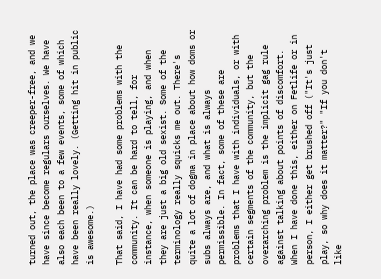turned out, the place was creeper-free, and we have since become regulars ourselves. We have also each been to a few events, some of which have been really lovely. (Getting hit in public is awesome.)

That said, I have had some problems with the community. It can be hard to tell, for instance, when someone is playing, and when they are just a big old sexist. Some of the terminology really squicks me out. There's quite a lot of dogma in place about how doms or subs always are, and what is always permissible. In fact, some of these are problems that I have with individuals, or with certain segments of the community, but the overarching problem is the implicit gag rule against talking about points of discomfort. When I have done this, either on Fetlife or in person, I either get brushed off ("It's just play, so why does it matter?" "If you don't like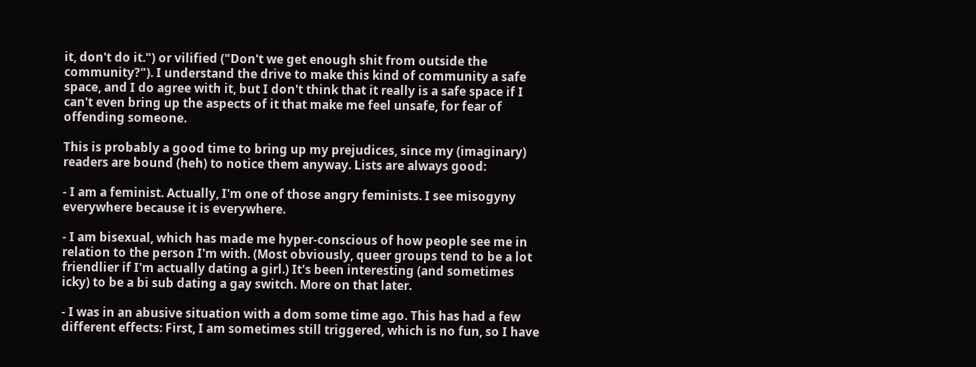it, don't do it.") or vilified ("Don't we get enough shit from outside the community?"). I understand the drive to make this kind of community a safe space, and I do agree with it, but I don't think that it really is a safe space if I can't even bring up the aspects of it that make me feel unsafe, for fear of offending someone.

This is probably a good time to bring up my prejudices, since my (imaginary) readers are bound (heh) to notice them anyway. Lists are always good:

- I am a feminist. Actually, I'm one of those angry feminists. I see misogyny everywhere because it is everywhere.

- I am bisexual, which has made me hyper-conscious of how people see me in relation to the person I'm with. (Most obviously, queer groups tend to be a lot friendlier if I'm actually dating a girl.) It's been interesting (and sometimes icky) to be a bi sub dating a gay switch. More on that later.

- I was in an abusive situation with a dom some time ago. This has had a few different effects: First, I am sometimes still triggered, which is no fun, so I have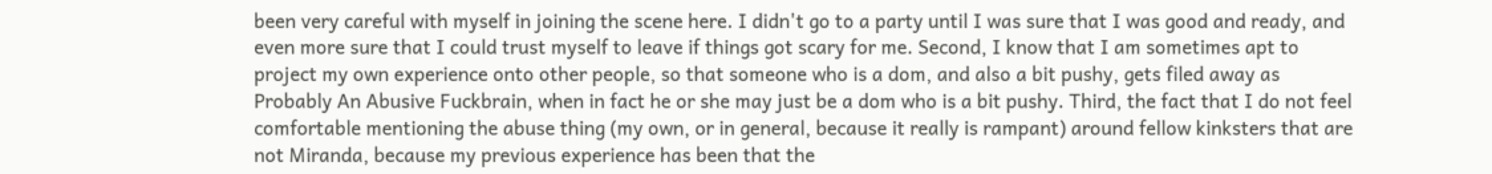been very careful with myself in joining the scene here. I didn't go to a party until I was sure that I was good and ready, and even more sure that I could trust myself to leave if things got scary for me. Second, I know that I am sometimes apt to project my own experience onto other people, so that someone who is a dom, and also a bit pushy, gets filed away as Probably An Abusive Fuckbrain, when in fact he or she may just be a dom who is a bit pushy. Third, the fact that I do not feel comfortable mentioning the abuse thing (my own, or in general, because it really is rampant) around fellow kinksters that are not Miranda, because my previous experience has been that the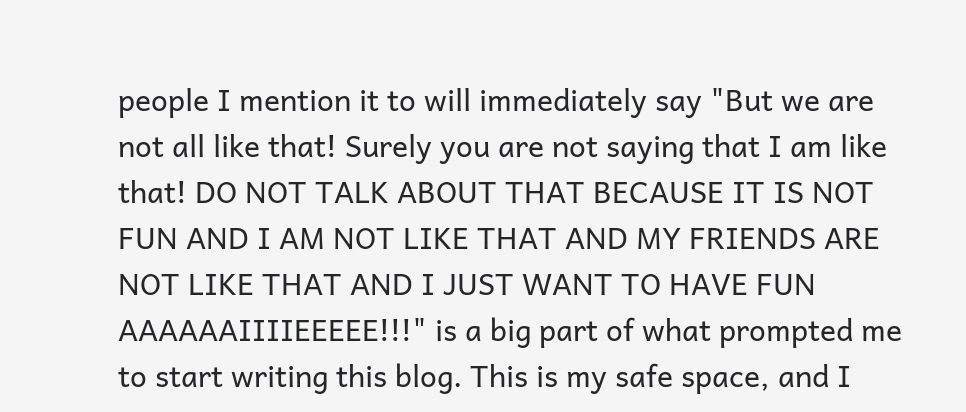people I mention it to will immediately say "But we are not all like that! Surely you are not saying that I am like that! DO NOT TALK ABOUT THAT BECAUSE IT IS NOT FUN AND I AM NOT LIKE THAT AND MY FRIENDS ARE NOT LIKE THAT AND I JUST WANT TO HAVE FUN AAAAAAIIIIEEEEE!!!" is a big part of what prompted me to start writing this blog. This is my safe space, and I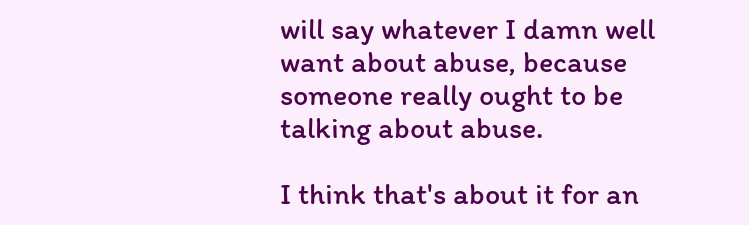will say whatever I damn well want about abuse, because someone really ought to be talking about abuse.

I think that's about it for an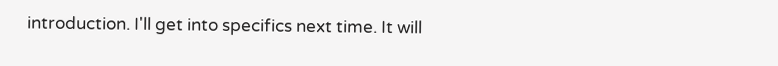introduction. I'll get into specifics next time. It will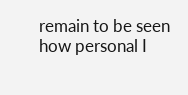remain to be seen how personal I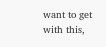want to get with this,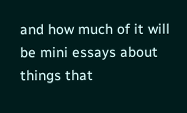and how much of it will be mini essays about things that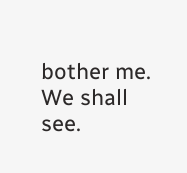bother me. We shall see.